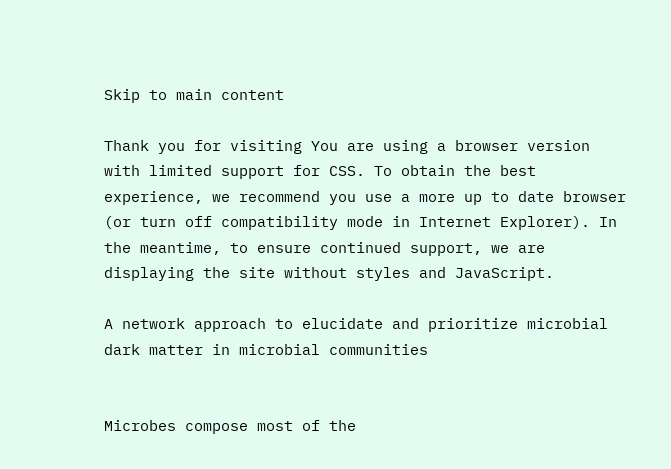Skip to main content

Thank you for visiting You are using a browser version with limited support for CSS. To obtain the best experience, we recommend you use a more up to date browser (or turn off compatibility mode in Internet Explorer). In the meantime, to ensure continued support, we are displaying the site without styles and JavaScript.

A network approach to elucidate and prioritize microbial dark matter in microbial communities


Microbes compose most of the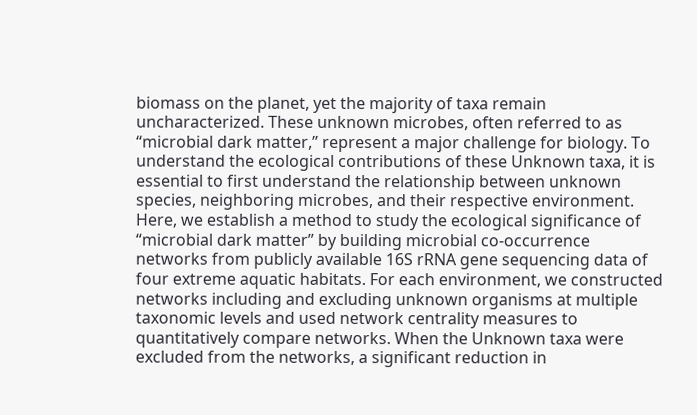biomass on the planet, yet the majority of taxa remain uncharacterized. These unknown microbes, often referred to as “microbial dark matter,” represent a major challenge for biology. To understand the ecological contributions of these Unknown taxa, it is essential to first understand the relationship between unknown species, neighboring microbes, and their respective environment. Here, we establish a method to study the ecological significance of “microbial dark matter” by building microbial co-occurrence networks from publicly available 16S rRNA gene sequencing data of four extreme aquatic habitats. For each environment, we constructed networks including and excluding unknown organisms at multiple taxonomic levels and used network centrality measures to quantitatively compare networks. When the Unknown taxa were excluded from the networks, a significant reduction in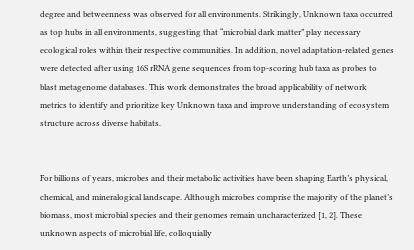degree and betweenness was observed for all environments. Strikingly, Unknown taxa occurred as top hubs in all environments, suggesting that “microbial dark matter” play necessary ecological roles within their respective communities. In addition, novel adaptation-related genes were detected after using 16S rRNA gene sequences from top-scoring hub taxa as probes to blast metagenome databases. This work demonstrates the broad applicability of network metrics to identify and prioritize key Unknown taxa and improve understanding of ecosystem structure across diverse habitats.


For billions of years, microbes and their metabolic activities have been shaping Earth’s physical, chemical, and mineralogical landscape. Although microbes comprise the majority of the planet’s biomass, most microbial species and their genomes remain uncharacterized [1, 2]. These unknown aspects of microbial life, colloquially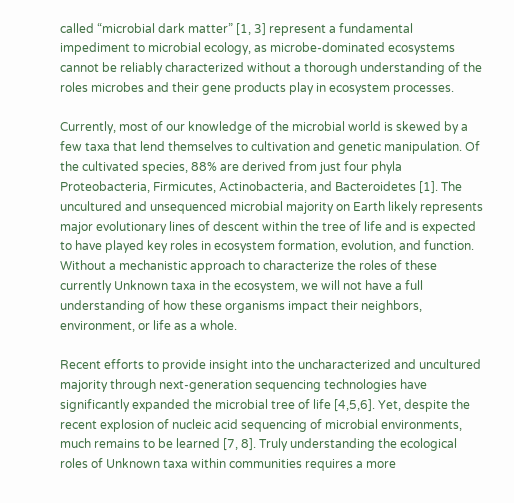called “microbial dark matter” [1, 3] represent a fundamental impediment to microbial ecology, as microbe-dominated ecosystems cannot be reliably characterized without a thorough understanding of the roles microbes and their gene products play in ecosystem processes.

Currently, most of our knowledge of the microbial world is skewed by a few taxa that lend themselves to cultivation and genetic manipulation. Of the cultivated species, 88% are derived from just four phyla Proteobacteria, Firmicutes, Actinobacteria, and Bacteroidetes [1]. The uncultured and unsequenced microbial majority on Earth likely represents major evolutionary lines of descent within the tree of life and is expected to have played key roles in ecosystem formation, evolution, and function. Without a mechanistic approach to characterize the roles of these currently Unknown taxa in the ecosystem, we will not have a full understanding of how these organisms impact their neighbors, environment, or life as a whole.

Recent efforts to provide insight into the uncharacterized and uncultured majority through next-generation sequencing technologies have significantly expanded the microbial tree of life [4,5,6]. Yet, despite the recent explosion of nucleic acid sequencing of microbial environments, much remains to be learned [7, 8]. Truly understanding the ecological roles of Unknown taxa within communities requires a more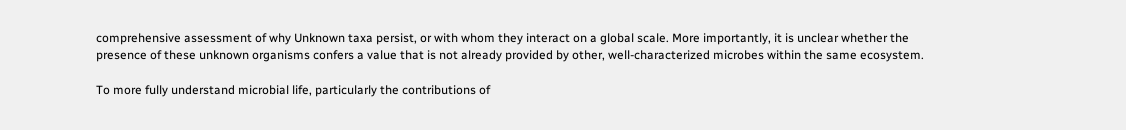comprehensive assessment of why Unknown taxa persist, or with whom they interact on a global scale. More importantly, it is unclear whether the presence of these unknown organisms confers a value that is not already provided by other, well-characterized microbes within the same ecosystem.

To more fully understand microbial life, particularly the contributions of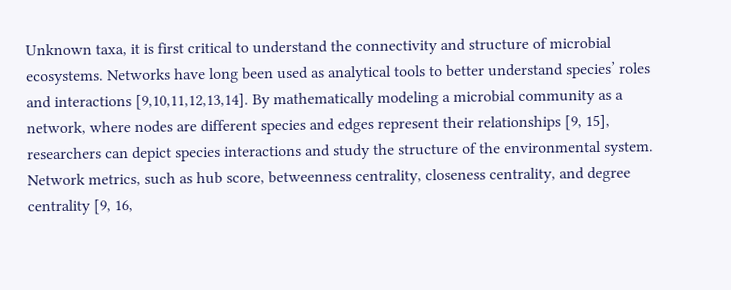Unknown taxa, it is first critical to understand the connectivity and structure of microbial ecosystems. Networks have long been used as analytical tools to better understand species’ roles and interactions [9,10,11,12,13,14]. By mathematically modeling a microbial community as a network, where nodes are different species and edges represent their relationships [9, 15], researchers can depict species interactions and study the structure of the environmental system. Network metrics, such as hub score, betweenness centrality, closeness centrality, and degree centrality [9, 16,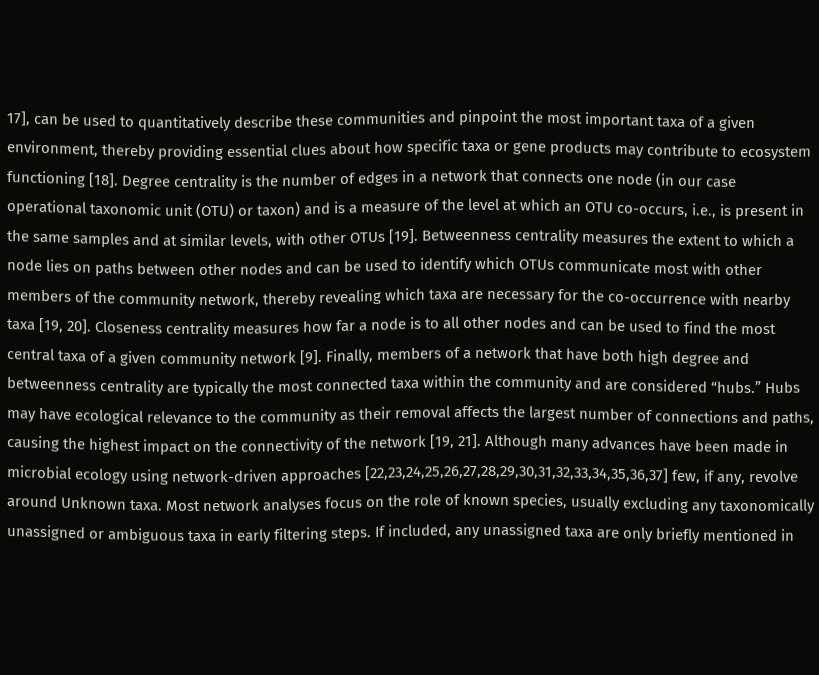17], can be used to quantitatively describe these communities and pinpoint the most important taxa of a given environment, thereby providing essential clues about how specific taxa or gene products may contribute to ecosystem functioning [18]. Degree centrality is the number of edges in a network that connects one node (in our case operational taxonomic unit (OTU) or taxon) and is a measure of the level at which an OTU co-occurs, i.e., is present in the same samples and at similar levels, with other OTUs [19]. Betweenness centrality measures the extent to which a node lies on paths between other nodes and can be used to identify which OTUs communicate most with other members of the community network, thereby revealing which taxa are necessary for the co-occurrence with nearby taxa [19, 20]. Closeness centrality measures how far a node is to all other nodes and can be used to find the most central taxa of a given community network [9]. Finally, members of a network that have both high degree and betweenness centrality are typically the most connected taxa within the community and are considered “hubs.” Hubs may have ecological relevance to the community as their removal affects the largest number of connections and paths, causing the highest impact on the connectivity of the network [19, 21]. Although many advances have been made in microbial ecology using network-driven approaches [22,23,24,25,26,27,28,29,30,31,32,33,34,35,36,37] few, if any, revolve around Unknown taxa. Most network analyses focus on the role of known species, usually excluding any taxonomically unassigned or ambiguous taxa in early filtering steps. If included, any unassigned taxa are only briefly mentioned in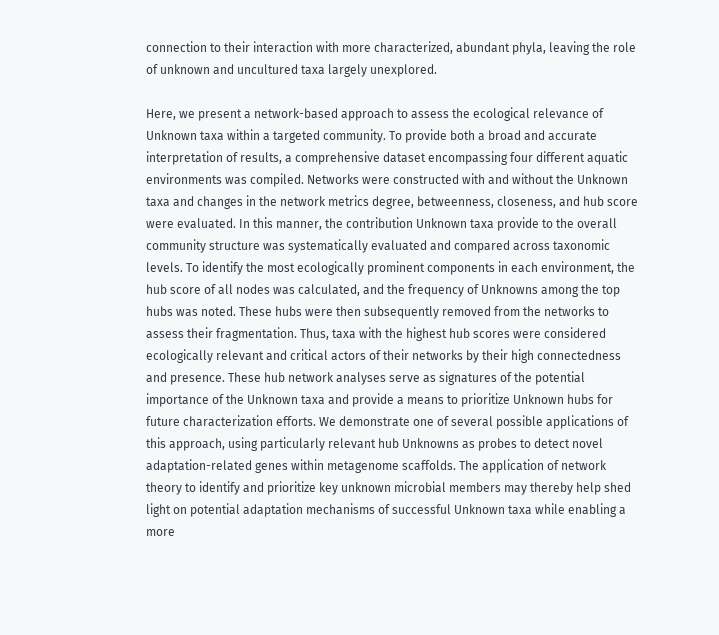connection to their interaction with more characterized, abundant phyla, leaving the role of unknown and uncultured taxa largely unexplored.

Here, we present a network-based approach to assess the ecological relevance of Unknown taxa within a targeted community. To provide both a broad and accurate interpretation of results, a comprehensive dataset encompassing four different aquatic environments was compiled. Networks were constructed with and without the Unknown taxa and changes in the network metrics degree, betweenness, closeness, and hub score were evaluated. In this manner, the contribution Unknown taxa provide to the overall community structure was systematically evaluated and compared across taxonomic levels. To identify the most ecologically prominent components in each environment, the hub score of all nodes was calculated, and the frequency of Unknowns among the top hubs was noted. These hubs were then subsequently removed from the networks to assess their fragmentation. Thus, taxa with the highest hub scores were considered ecologically relevant and critical actors of their networks by their high connectedness and presence. These hub network analyses serve as signatures of the potential importance of the Unknown taxa and provide a means to prioritize Unknown hubs for future characterization efforts. We demonstrate one of several possible applications of this approach, using particularly relevant hub Unknowns as probes to detect novel adaptation-related genes within metagenome scaffolds. The application of network theory to identify and prioritize key unknown microbial members may thereby help shed light on potential adaptation mechanisms of successful Unknown taxa while enabling a more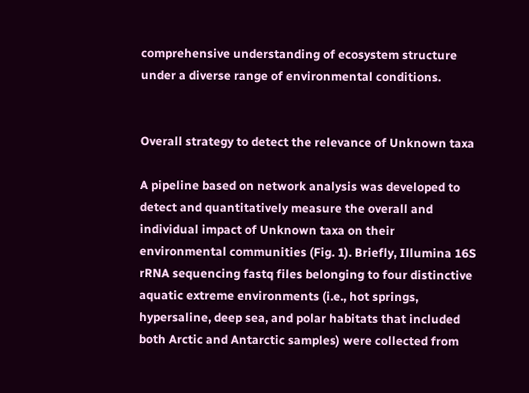comprehensive understanding of ecosystem structure under a diverse range of environmental conditions.


Overall strategy to detect the relevance of Unknown taxa

A pipeline based on network analysis was developed to detect and quantitatively measure the overall and individual impact of Unknown taxa on their environmental communities (Fig. 1). Briefly, Illumina 16S rRNA sequencing fastq files belonging to four distinctive aquatic extreme environments (i.e., hot springs, hypersaline, deep sea, and polar habitats that included both Arctic and Antarctic samples) were collected from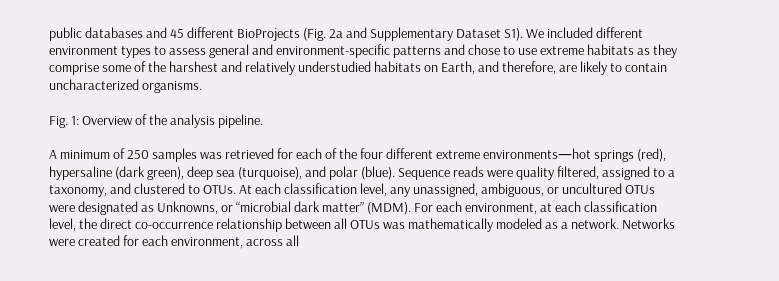public databases and 45 different BioProjects (Fig. 2a and Supplementary Dataset S1). We included different environment types to assess general and environment-specific patterns and chose to use extreme habitats as they comprise some of the harshest and relatively understudied habitats on Earth, and therefore, are likely to contain uncharacterized organisms.

Fig. 1: Overview of the analysis pipeline.

A minimum of 250 samples was retrieved for each of the four different extreme environments—hot springs (red), hypersaline (dark green), deep sea (turquoise), and polar (blue). Sequence reads were quality filtered, assigned to a taxonomy, and clustered to OTUs. At each classification level, any unassigned, ambiguous, or uncultured OTUs were designated as Unknowns, or “microbial dark matter” (MDM). For each environment, at each classification level, the direct co-occurrence relationship between all OTUs was mathematically modeled as a network. Networks were created for each environment, across all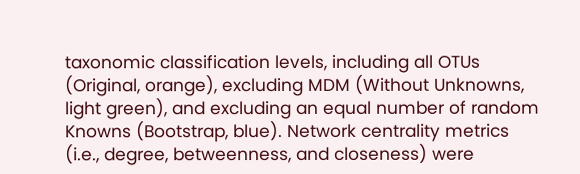taxonomic classification levels, including all OTUs (Original, orange), excluding MDM (Without Unknowns, light green), and excluding an equal number of random Knowns (Bootstrap, blue). Network centrality metrics (i.e., degree, betweenness, and closeness) were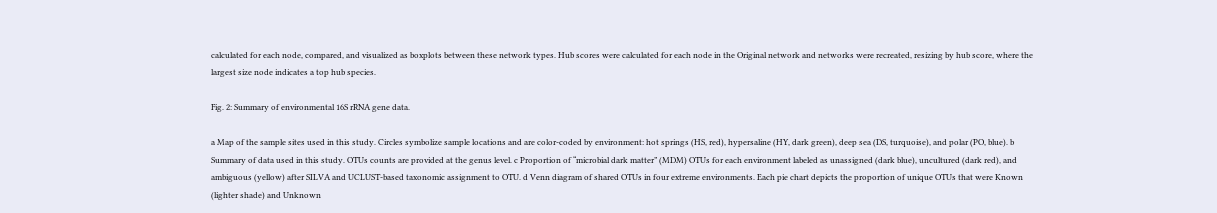calculated for each node, compared, and visualized as boxplots between these network types. Hub scores were calculated for each node in the Original network and networks were recreated, resizing by hub score, where the largest size node indicates a top hub species.

Fig. 2: Summary of environmental 16S rRNA gene data.

a Map of the sample sites used in this study. Circles symbolize sample locations and are color-coded by environment: hot springs (HS, red), hypersaline (HY, dark green), deep sea (DS, turquoise), and polar (PO, blue). b Summary of data used in this study. OTUs counts are provided at the genus level. c Proportion of “microbial dark matter” (MDM) OTUs for each environment labeled as unassigned (dark blue), uncultured (dark red), and ambiguous (yellow) after SILVA and UCLUST-based taxonomic assignment to OTU. d Venn diagram of shared OTUs in four extreme environments. Each pie chart depicts the proportion of unique OTUs that were Known (lighter shade) and Unknown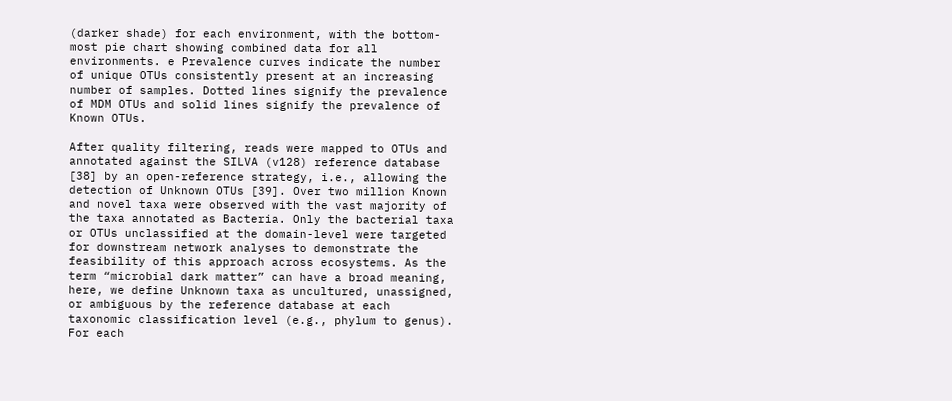(darker shade) for each environment, with the bottom-most pie chart showing combined data for all environments. e Prevalence curves indicate the number of unique OTUs consistently present at an increasing number of samples. Dotted lines signify the prevalence of MDM OTUs and solid lines signify the prevalence of Known OTUs.

After quality filtering, reads were mapped to OTUs and annotated against the SILVA (v128) reference database [38] by an open-reference strategy, i.e., allowing the detection of Unknown OTUs [39]. Over two million Known and novel taxa were observed with the vast majority of the taxa annotated as Bacteria. Only the bacterial taxa or OTUs unclassified at the domain-level were targeted for downstream network analyses to demonstrate the feasibility of this approach across ecosystems. As the term “microbial dark matter” can have a broad meaning, here, we define Unknown taxa as uncultured, unassigned, or ambiguous by the reference database at each taxonomic classification level (e.g., phylum to genus). For each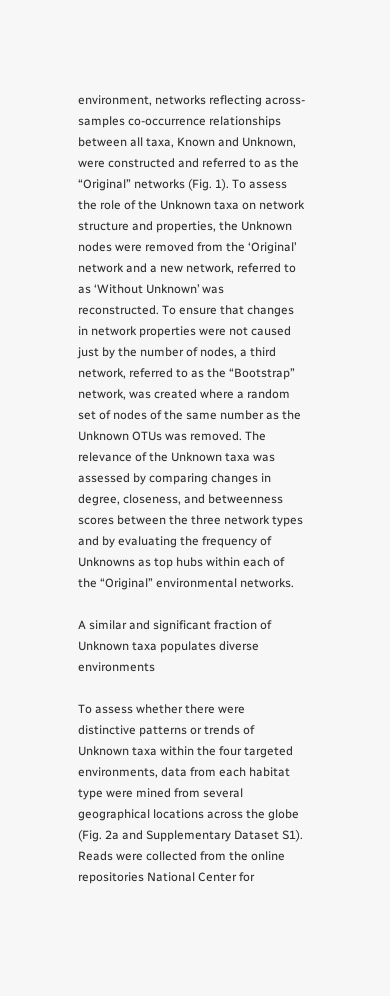environment, networks reflecting across-samples co-occurrence relationships between all taxa, Known and Unknown, were constructed and referred to as the “Original” networks (Fig. 1). To assess the role of the Unknown taxa on network structure and properties, the Unknown nodes were removed from the ‘Original’ network and a new network, referred to as ‘Without Unknown’ was reconstructed. To ensure that changes in network properties were not caused just by the number of nodes, a third network, referred to as the “Bootstrap” network, was created where a random set of nodes of the same number as the Unknown OTUs was removed. The relevance of the Unknown taxa was assessed by comparing changes in degree, closeness, and betweenness scores between the three network types and by evaluating the frequency of Unknowns as top hubs within each of the “Original” environmental networks.

A similar and significant fraction of Unknown taxa populates diverse environments

To assess whether there were distinctive patterns or trends of Unknown taxa within the four targeted environments, data from each habitat type were mined from several geographical locations across the globe (Fig. 2a and Supplementary Dataset S1). Reads were collected from the online repositories National Center for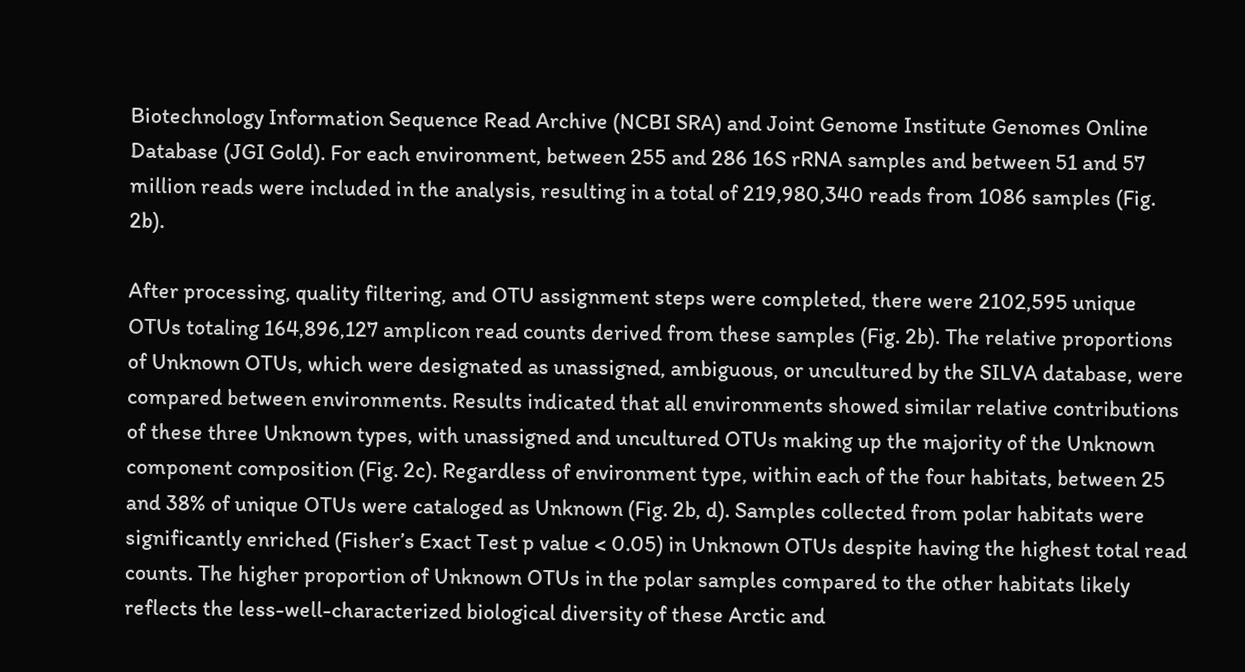Biotechnology Information Sequence Read Archive (NCBI SRA) and Joint Genome Institute Genomes Online Database (JGI Gold). For each environment, between 255 and 286 16S rRNA samples and between 51 and 57 million reads were included in the analysis, resulting in a total of 219,980,340 reads from 1086 samples (Fig. 2b).

After processing, quality filtering, and OTU assignment steps were completed, there were 2102,595 unique OTUs totaling 164,896,127 amplicon read counts derived from these samples (Fig. 2b). The relative proportions of Unknown OTUs, which were designated as unassigned, ambiguous, or uncultured by the SILVA database, were compared between environments. Results indicated that all environments showed similar relative contributions of these three Unknown types, with unassigned and uncultured OTUs making up the majority of the Unknown component composition (Fig. 2c). Regardless of environment type, within each of the four habitats, between 25 and 38% of unique OTUs were cataloged as Unknown (Fig. 2b, d). Samples collected from polar habitats were significantly enriched (Fisher’s Exact Test p value < 0.05) in Unknown OTUs despite having the highest total read counts. The higher proportion of Unknown OTUs in the polar samples compared to the other habitats likely reflects the less-well-characterized biological diversity of these Arctic and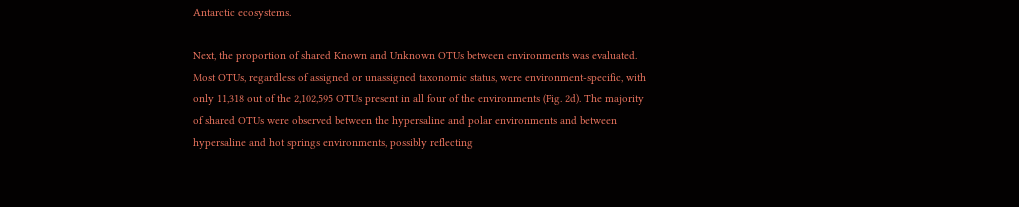Antarctic ecosystems.

Next, the proportion of shared Known and Unknown OTUs between environments was evaluated. Most OTUs, regardless of assigned or unassigned taxonomic status, were environment-specific, with only 11,318 out of the 2,102,595 OTUs present in all four of the environments (Fig. 2d). The majority of shared OTUs were observed between the hypersaline and polar environments and between hypersaline and hot springs environments, possibly reflecting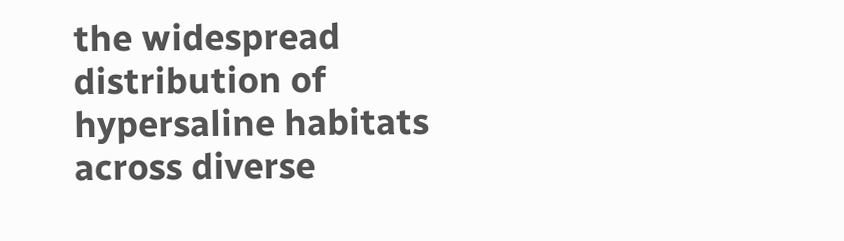the widespread distribution of hypersaline habitats across diverse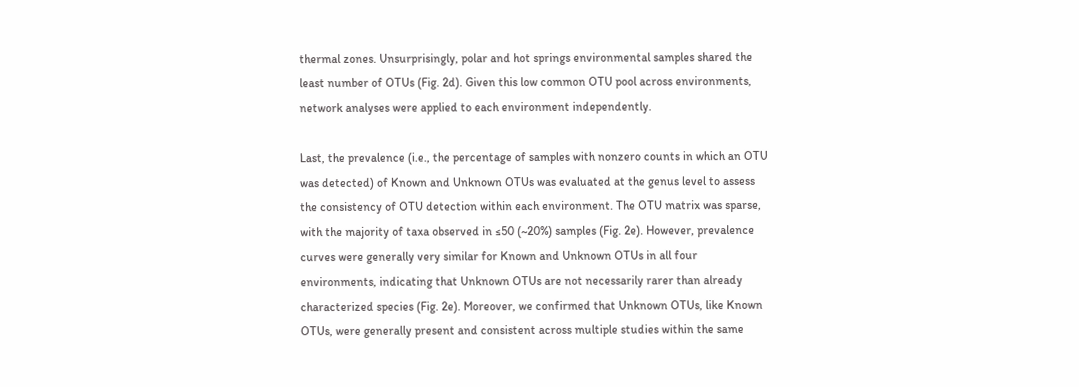thermal zones. Unsurprisingly, polar and hot springs environmental samples shared the least number of OTUs (Fig. 2d). Given this low common OTU pool across environments, network analyses were applied to each environment independently.

Last, the prevalence (i.e., the percentage of samples with nonzero counts in which an OTU was detected) of Known and Unknown OTUs was evaluated at the genus level to assess the consistency of OTU detection within each environment. The OTU matrix was sparse, with the majority of taxa observed in ≤50 (~20%) samples (Fig. 2e). However, prevalence curves were generally very similar for Known and Unknown OTUs in all four environments, indicating that Unknown OTUs are not necessarily rarer than already characterized species (Fig. 2e). Moreover, we confirmed that Unknown OTUs, like Known OTUs, were generally present and consistent across multiple studies within the same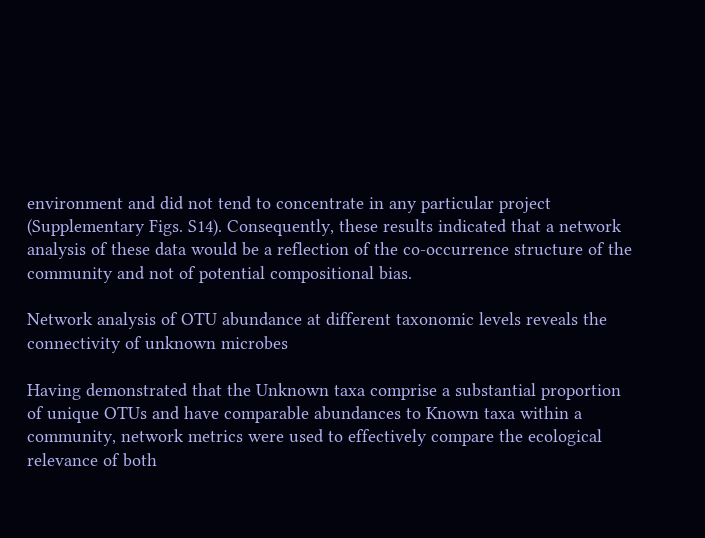environment and did not tend to concentrate in any particular project (Supplementary Figs. S14). Consequently, these results indicated that a network analysis of these data would be a reflection of the co-occurrence structure of the community and not of potential compositional bias.

Network analysis of OTU abundance at different taxonomic levels reveals the connectivity of unknown microbes

Having demonstrated that the Unknown taxa comprise a substantial proportion of unique OTUs and have comparable abundances to Known taxa within a community, network metrics were used to effectively compare the ecological relevance of both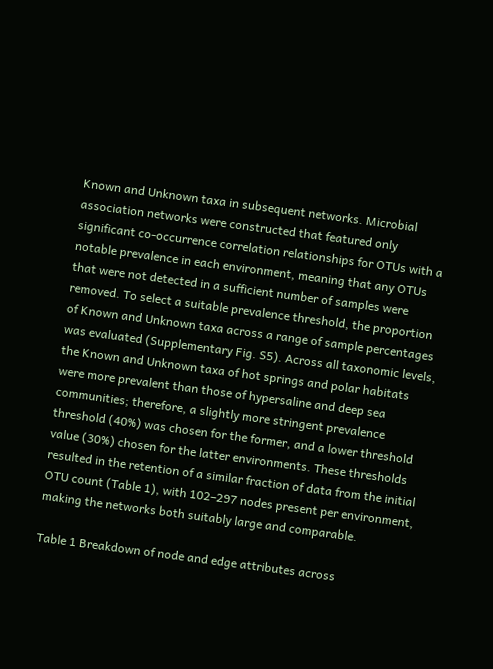Known and Unknown taxa in subsequent networks. Microbial association networks were constructed that featured only significant co-occurrence correlation relationships for OTUs with a notable prevalence in each environment, meaning that any OTUs that were not detected in a sufficient number of samples were removed. To select a suitable prevalence threshold, the proportion of Known and Unknown taxa across a range of sample percentages was evaluated (Supplementary Fig. S5). Across all taxonomic levels, the Known and Unknown taxa of hot springs and polar habitats were more prevalent than those of hypersaline and deep sea communities; therefore, a slightly more stringent prevalence threshold (40%) was chosen for the former, and a lower threshold value (30%) chosen for the latter environments. These thresholds resulted in the retention of a similar fraction of data from the initial OTU count (Table 1), with 102–297 nodes present per environment, making the networks both suitably large and comparable.

Table 1 Breakdown of node and edge attributes across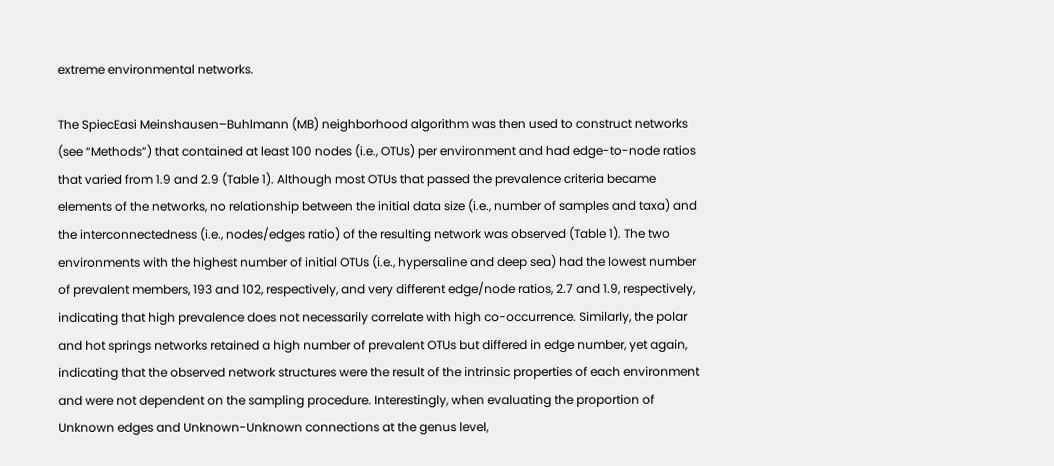extreme environmental networks.

The SpiecEasi Meinshausen–Buhlmann (MB) neighborhood algorithm was then used to construct networks (see “Methods”) that contained at least 100 nodes (i.e., OTUs) per environment and had edge-to-node ratios that varied from 1.9 and 2.9 (Table 1). Although most OTUs that passed the prevalence criteria became elements of the networks, no relationship between the initial data size (i.e., number of samples and taxa) and the interconnectedness (i.e., nodes/edges ratio) of the resulting network was observed (Table 1). The two environments with the highest number of initial OTUs (i.e., hypersaline and deep sea) had the lowest number of prevalent members, 193 and 102, respectively, and very different edge/node ratios, 2.7 and 1.9, respectively, indicating that high prevalence does not necessarily correlate with high co-occurrence. Similarly, the polar and hot springs networks retained a high number of prevalent OTUs but differed in edge number, yet again, indicating that the observed network structures were the result of the intrinsic properties of each environment and were not dependent on the sampling procedure. Interestingly, when evaluating the proportion of Unknown edges and Unknown-Unknown connections at the genus level,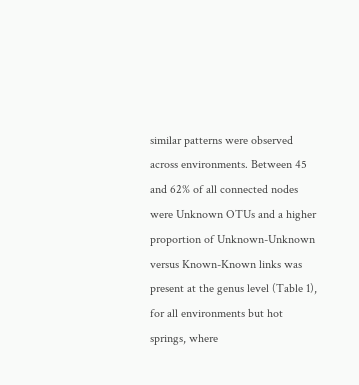similar patterns were observed across environments. Between 45 and 62% of all connected nodes were Unknown OTUs and a higher proportion of Unknown-Unknown versus Known-Known links was present at the genus level (Table 1), for all environments but hot springs, where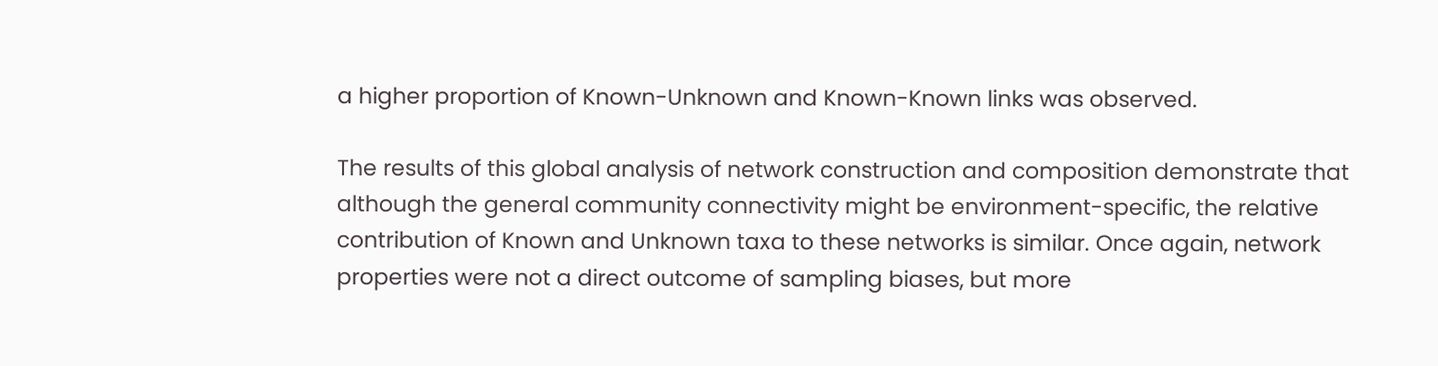a higher proportion of Known-Unknown and Known-Known links was observed.

The results of this global analysis of network construction and composition demonstrate that although the general community connectivity might be environment-specific, the relative contribution of Known and Unknown taxa to these networks is similar. Once again, network properties were not a direct outcome of sampling biases, but more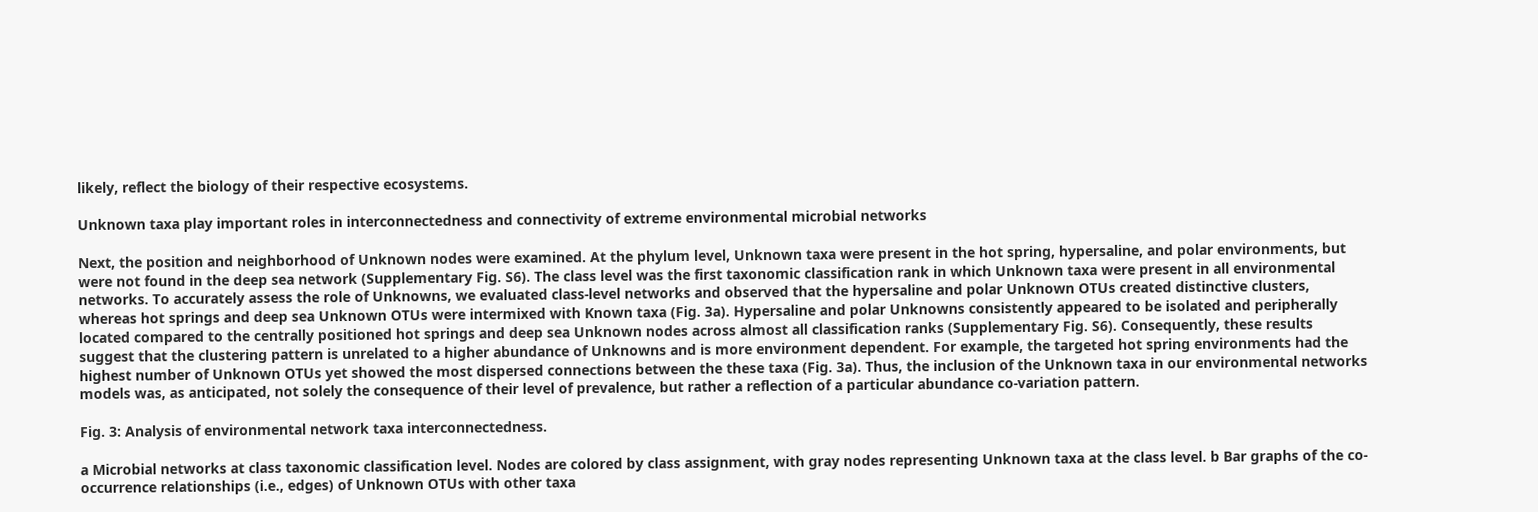likely, reflect the biology of their respective ecosystems.

Unknown taxa play important roles in interconnectedness and connectivity of extreme environmental microbial networks

Next, the position and neighborhood of Unknown nodes were examined. At the phylum level, Unknown taxa were present in the hot spring, hypersaline, and polar environments, but were not found in the deep sea network (Supplementary Fig. S6). The class level was the first taxonomic classification rank in which Unknown taxa were present in all environmental networks. To accurately assess the role of Unknowns, we evaluated class-level networks and observed that the hypersaline and polar Unknown OTUs created distinctive clusters, whereas hot springs and deep sea Unknown OTUs were intermixed with Known taxa (Fig. 3a). Hypersaline and polar Unknowns consistently appeared to be isolated and peripherally located compared to the centrally positioned hot springs and deep sea Unknown nodes across almost all classification ranks (Supplementary Fig. S6). Consequently, these results suggest that the clustering pattern is unrelated to a higher abundance of Unknowns and is more environment dependent. For example, the targeted hot spring environments had the highest number of Unknown OTUs yet showed the most dispersed connections between the these taxa (Fig. 3a). Thus, the inclusion of the Unknown taxa in our environmental networks models was, as anticipated, not solely the consequence of their level of prevalence, but rather a reflection of a particular abundance co-variation pattern.

Fig. 3: Analysis of environmental network taxa interconnectedness.

a Microbial networks at class taxonomic classification level. Nodes are colored by class assignment, with gray nodes representing Unknown taxa at the class level. b Bar graphs of the co-occurrence relationships (i.e., edges) of Unknown OTUs with other taxa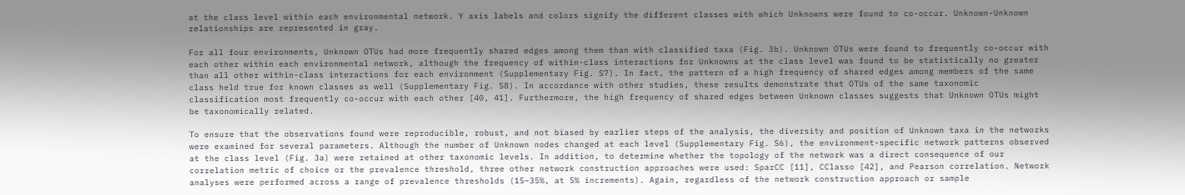at the class level within each environmental network. Y axis labels and colors signify the different classes with which Unknowns were found to co-occur. Unknown-Unknown relationships are represented in gray.

For all four environments, Unknown OTUs had more frequently shared edges among them than with classified taxa (Fig. 3b). Unknown OTUs were found to frequently co-occur with each other within each environmental network, although the frequency of within-class interactions for Unknowns at the class level was found to be statistically no greater than all other within-class interactions for each environment (Supplementary Fig. S7). In fact, the pattern of a high frequency of shared edges among members of the same class held true for known classes as well (Supplementary Fig. S8). In accordance with other studies, these results demonstrate that OTUs of the same taxonomic classification most frequently co-occur with each other [40, 41]. Furthermore, the high frequency of shared edges between Unknown classes suggests that Unknown OTUs might be taxonomically related.

To ensure that the observations found were reproducible, robust, and not biased by earlier steps of the analysis, the diversity and position of Unknown taxa in the networks were examined for several parameters. Although the number of Unknown nodes changed at each level (Supplementary Fig. S6), the environment-specific network patterns observed at the class level (Fig. 3a) were retained at other taxonomic levels. In addition, to determine whether the topology of the network was a direct consequence of our correlation metric of choice or the prevalence threshold, three other network construction approaches were used: SparCC [11], CClasso [42], and Pearson correlation. Network analyses were performed across a range of prevalence thresholds (15–35%, at 5% increments). Again, regardless of the network construction approach or sample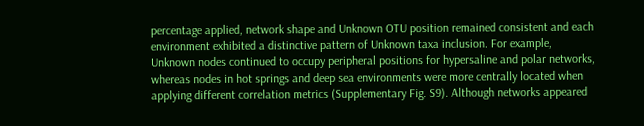percentage applied, network shape and Unknown OTU position remained consistent and each environment exhibited a distinctive pattern of Unknown taxa inclusion. For example, Unknown nodes continued to occupy peripheral positions for hypersaline and polar networks, whereas nodes in hot springs and deep sea environments were more centrally located when applying different correlation metrics (Supplementary Fig. S9). Although networks appeared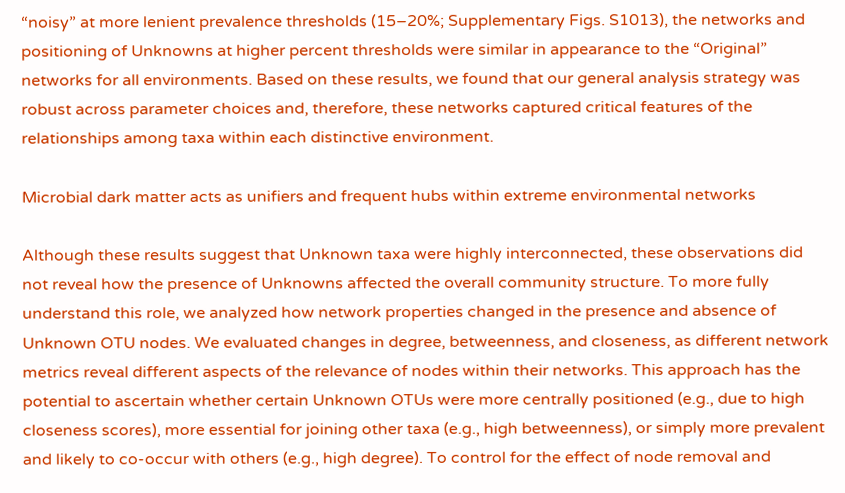“noisy” at more lenient prevalence thresholds (15–20%; Supplementary Figs. S1013), the networks and positioning of Unknowns at higher percent thresholds were similar in appearance to the “Original” networks for all environments. Based on these results, we found that our general analysis strategy was robust across parameter choices and, therefore, these networks captured critical features of the relationships among taxa within each distinctive environment.

Microbial dark matter acts as unifiers and frequent hubs within extreme environmental networks

Although these results suggest that Unknown taxa were highly interconnected, these observations did not reveal how the presence of Unknowns affected the overall community structure. To more fully understand this role, we analyzed how network properties changed in the presence and absence of Unknown OTU nodes. We evaluated changes in degree, betweenness, and closeness, as different network metrics reveal different aspects of the relevance of nodes within their networks. This approach has the potential to ascertain whether certain Unknown OTUs were more centrally positioned (e.g., due to high closeness scores), more essential for joining other taxa (e.g., high betweenness), or simply more prevalent and likely to co-occur with others (e.g., high degree). To control for the effect of node removal and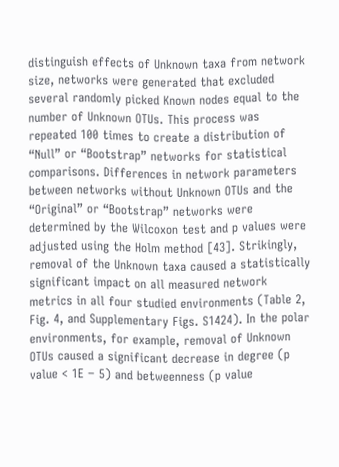distinguish effects of Unknown taxa from network size, networks were generated that excluded several randomly picked Known nodes equal to the number of Unknown OTUs. This process was repeated 100 times to create a distribution of “Null” or “Bootstrap” networks for statistical comparisons. Differences in network parameters between networks without Unknown OTUs and the “Original” or “Bootstrap” networks were determined by the Wilcoxon test and p values were adjusted using the Holm method [43]. Strikingly, removal of the Unknown taxa caused a statistically significant impact on all measured network metrics in all four studied environments (Table 2, Fig. 4, and Supplementary Figs. S1424). In the polar environments, for example, removal of Unknown OTUs caused a significant decrease in degree (p value < 1E − 5) and betweenness (p value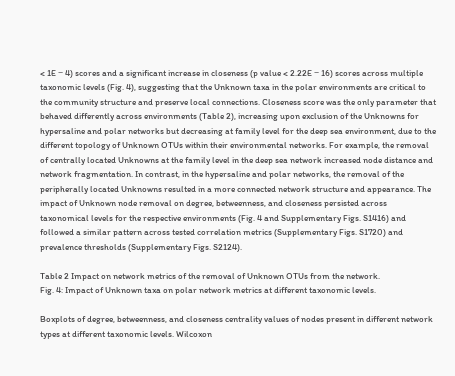< 1E − 4) scores and a significant increase in closeness (p value < 2.22E − 16) scores across multiple taxonomic levels (Fig. 4), suggesting that the Unknown taxa in the polar environments are critical to the community structure and preserve local connections. Closeness score was the only parameter that behaved differently across environments (Table 2), increasing upon exclusion of the Unknowns for hypersaline and polar networks but decreasing at family level for the deep sea environment, due to the different topology of Unknown OTUs within their environmental networks. For example, the removal of centrally located Unknowns at the family level in the deep sea network increased node distance and network fragmentation. In contrast, in the hypersaline and polar networks, the removal of the peripherally located Unknowns resulted in a more connected network structure and appearance. The impact of Unknown node removal on degree, betweenness, and closeness persisted across taxonomical levels for the respective environments (Fig. 4 and Supplementary Figs. S1416) and followed a similar pattern across tested correlation metrics (Supplementary Figs. S1720) and prevalence thresholds (Supplementary Figs. S2124).

Table 2 Impact on network metrics of the removal of Unknown OTUs from the network.
Fig. 4: Impact of Unknown taxa on polar network metrics at different taxonomic levels.

Boxplots of degree, betweenness, and closeness centrality values of nodes present in different network types at different taxonomic levels. Wilcoxon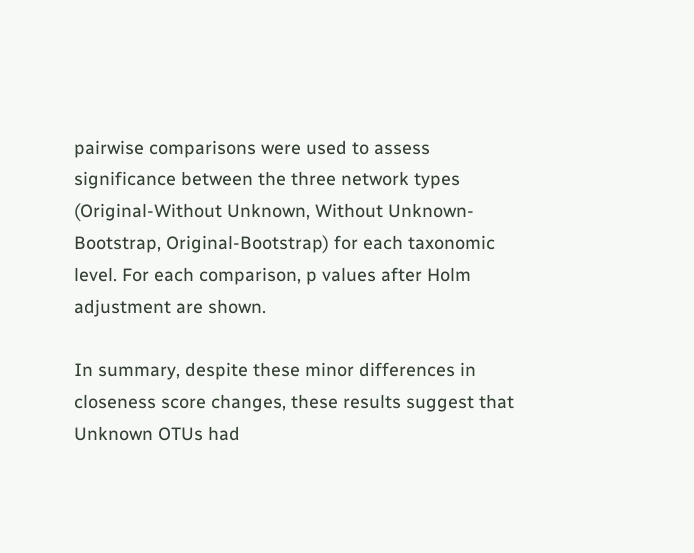pairwise comparisons were used to assess significance between the three network types (Original-Without Unknown, Without Unknown-Bootstrap, Original-Bootstrap) for each taxonomic level. For each comparison, p values after Holm adjustment are shown.

In summary, despite these minor differences in closeness score changes, these results suggest that Unknown OTUs had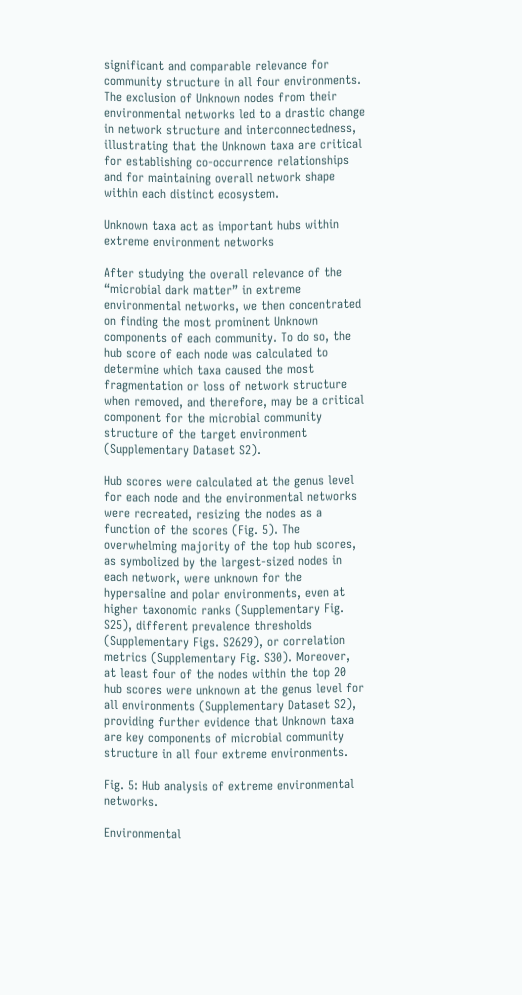significant and comparable relevance for community structure in all four environments. The exclusion of Unknown nodes from their environmental networks led to a drastic change in network structure and interconnectedness, illustrating that the Unknown taxa are critical for establishing co-occurrence relationships and for maintaining overall network shape within each distinct ecosystem.

Unknown taxa act as important hubs within extreme environment networks

After studying the overall relevance of the “microbial dark matter” in extreme environmental networks, we then concentrated on finding the most prominent Unknown components of each community. To do so, the hub score of each node was calculated to determine which taxa caused the most fragmentation or loss of network structure when removed, and therefore, may be a critical component for the microbial community structure of the target environment (Supplementary Dataset S2).

Hub scores were calculated at the genus level for each node and the environmental networks were recreated, resizing the nodes as a function of the scores (Fig. 5). The overwhelming majority of the top hub scores, as symbolized by the largest-sized nodes in each network, were unknown for the hypersaline and polar environments, even at higher taxonomic ranks (Supplementary Fig. S25), different prevalence thresholds (Supplementary Figs. S2629), or correlation metrics (Supplementary Fig. S30). Moreover, at least four of the nodes within the top 20 hub scores were unknown at the genus level for all environments (Supplementary Dataset S2), providing further evidence that Unknown taxa are key components of microbial community structure in all four extreme environments.

Fig. 5: Hub analysis of extreme environmental networks.

Environmental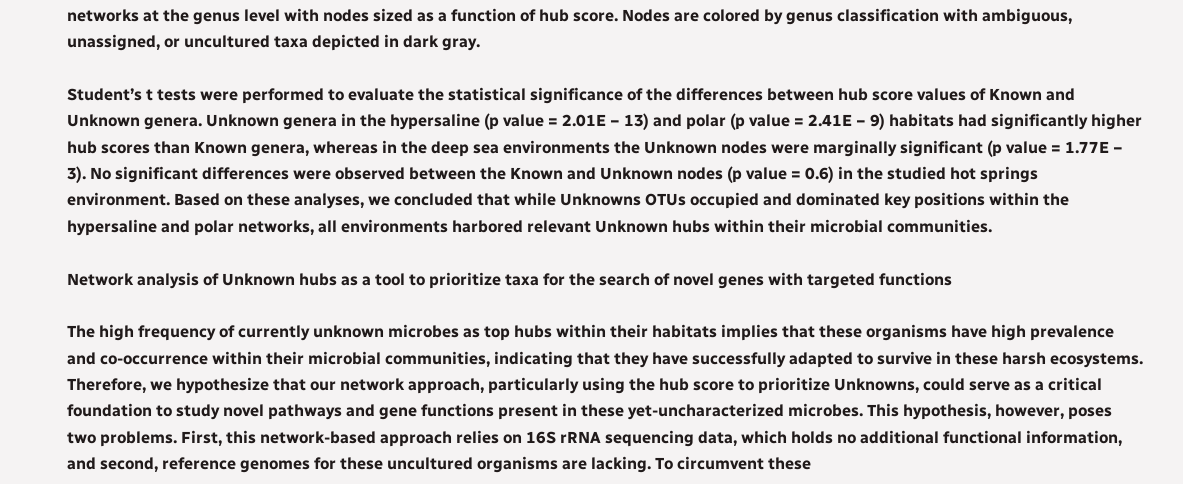networks at the genus level with nodes sized as a function of hub score. Nodes are colored by genus classification with ambiguous, unassigned, or uncultured taxa depicted in dark gray.

Student’s t tests were performed to evaluate the statistical significance of the differences between hub score values of Known and Unknown genera. Unknown genera in the hypersaline (p value = 2.01E − 13) and polar (p value = 2.41E − 9) habitats had significantly higher hub scores than Known genera, whereas in the deep sea environments the Unknown nodes were marginally significant (p value = 1.77E − 3). No significant differences were observed between the Known and Unknown nodes (p value = 0.6) in the studied hot springs environment. Based on these analyses, we concluded that while Unknowns OTUs occupied and dominated key positions within the hypersaline and polar networks, all environments harbored relevant Unknown hubs within their microbial communities.

Network analysis of Unknown hubs as a tool to prioritize taxa for the search of novel genes with targeted functions

The high frequency of currently unknown microbes as top hubs within their habitats implies that these organisms have high prevalence and co-occurrence within their microbial communities, indicating that they have successfully adapted to survive in these harsh ecosystems. Therefore, we hypothesize that our network approach, particularly using the hub score to prioritize Unknowns, could serve as a critical foundation to study novel pathways and gene functions present in these yet-uncharacterized microbes. This hypothesis, however, poses two problems. First, this network-based approach relies on 16S rRNA sequencing data, which holds no additional functional information, and second, reference genomes for these uncultured organisms are lacking. To circumvent these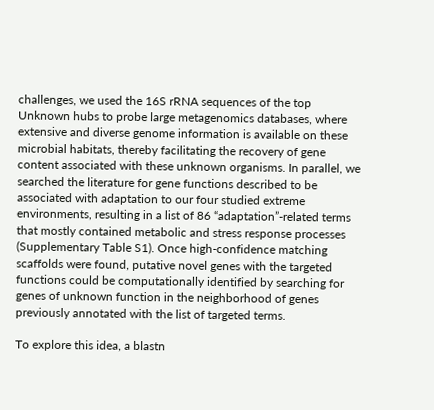challenges, we used the 16S rRNA sequences of the top Unknown hubs to probe large metagenomics databases, where extensive and diverse genome information is available on these microbial habitats, thereby facilitating the recovery of gene content associated with these unknown organisms. In parallel, we searched the literature for gene functions described to be associated with adaptation to our four studied extreme environments, resulting in a list of 86 “adaptation”-related terms that mostly contained metabolic and stress response processes (Supplementary Table S1). Once high-confidence matching scaffolds were found, putative novel genes with the targeted functions could be computationally identified by searching for genes of unknown function in the neighborhood of genes previously annotated with the list of targeted terms.

To explore this idea, a blastn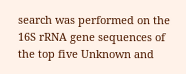search was performed on the 16S rRNA gene sequences of the top five Unknown and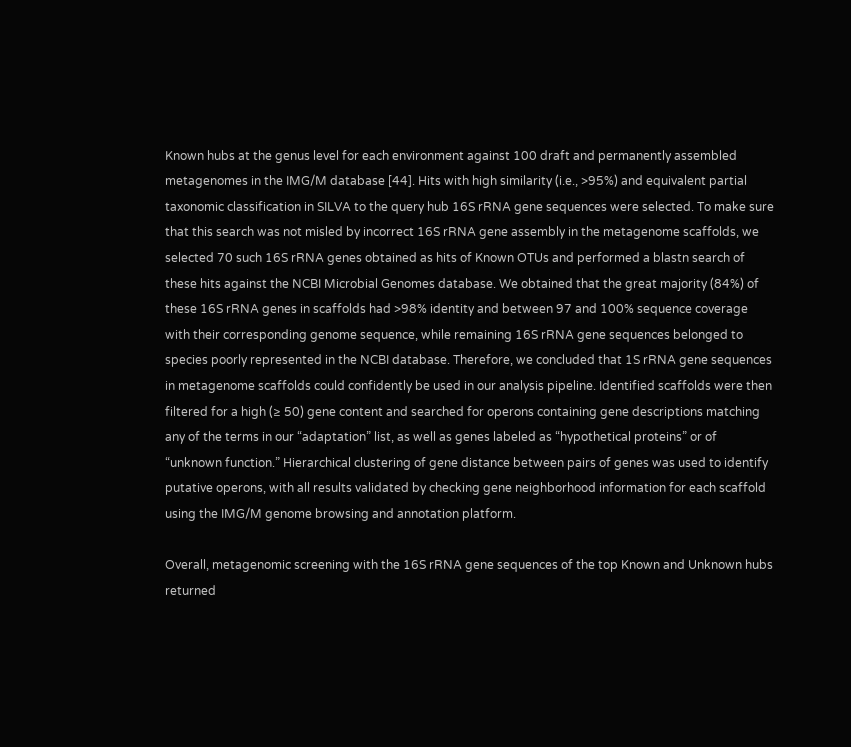Known hubs at the genus level for each environment against 100 draft and permanently assembled metagenomes in the IMG/M database [44]. Hits with high similarity (i.e., >95%) and equivalent partial taxonomic classification in SILVA to the query hub 16S rRNA gene sequences were selected. To make sure that this search was not misled by incorrect 16S rRNA gene assembly in the metagenome scaffolds, we selected 70 such 16S rRNA genes obtained as hits of Known OTUs and performed a blastn search of these hits against the NCBI Microbial Genomes database. We obtained that the great majority (84%) of these 16S rRNA genes in scaffolds had >98% identity and between 97 and 100% sequence coverage with their corresponding genome sequence, while remaining 16S rRNA gene sequences belonged to species poorly represented in the NCBI database. Therefore, we concluded that 1S rRNA gene sequences in metagenome scaffolds could confidently be used in our analysis pipeline. Identified scaffolds were then filtered for a high (≥ 50) gene content and searched for operons containing gene descriptions matching any of the terms in our “adaptation” list, as well as genes labeled as “hypothetical proteins” or of “unknown function.” Hierarchical clustering of gene distance between pairs of genes was used to identify putative operons, with all results validated by checking gene neighborhood information for each scaffold using the IMG/M genome browsing and annotation platform.

Overall, metagenomic screening with the 16S rRNA gene sequences of the top Known and Unknown hubs returned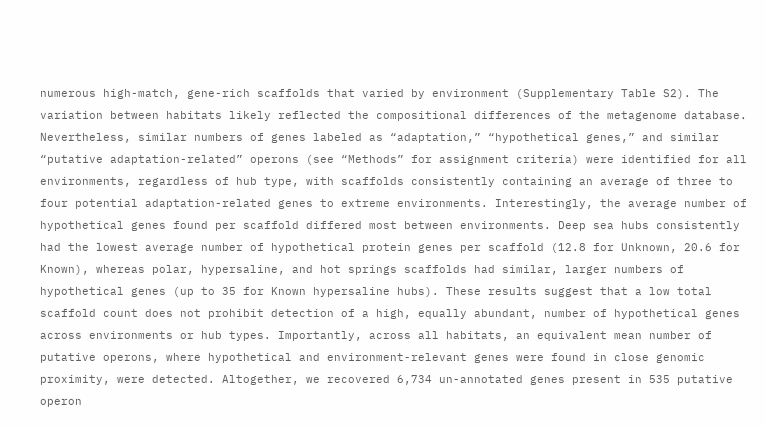numerous high-match, gene-rich scaffolds that varied by environment (Supplementary Table S2). The variation between habitats likely reflected the compositional differences of the metagenome database. Nevertheless, similar numbers of genes labeled as “adaptation,” “hypothetical genes,” and similar “putative adaptation-related” operons (see “Methods” for assignment criteria) were identified for all environments, regardless of hub type, with scaffolds consistently containing an average of three to four potential adaptation-related genes to extreme environments. Interestingly, the average number of hypothetical genes found per scaffold differed most between environments. Deep sea hubs consistently had the lowest average number of hypothetical protein genes per scaffold (12.8 for Unknown, 20.6 for Known), whereas polar, hypersaline, and hot springs scaffolds had similar, larger numbers of hypothetical genes (up to 35 for Known hypersaline hubs). These results suggest that a low total scaffold count does not prohibit detection of a high, equally abundant, number of hypothetical genes across environments or hub types. Importantly, across all habitats, an equivalent mean number of putative operons, where hypothetical and environment-relevant genes were found in close genomic proximity, were detected. Altogether, we recovered 6,734 un-annotated genes present in 535 putative operon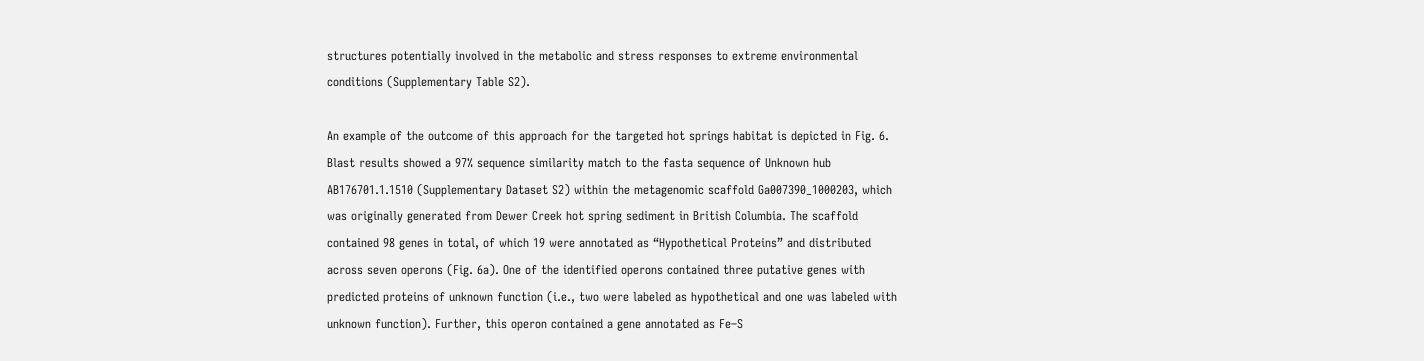structures potentially involved in the metabolic and stress responses to extreme environmental conditions (Supplementary Table S2).

An example of the outcome of this approach for the targeted hot springs habitat is depicted in Fig. 6. Blast results showed a 97% sequence similarity match to the fasta sequence of Unknown hub AB176701.1.1510 (Supplementary Dataset S2) within the metagenomic scaffold Ga007390_1000203, which was originally generated from Dewer Creek hot spring sediment in British Columbia. The scaffold contained 98 genes in total, of which 19 were annotated as “Hypothetical Proteins” and distributed across seven operons (Fig. 6a). One of the identified operons contained three putative genes with predicted proteins of unknown function (i.e., two were labeled as hypothetical and one was labeled with unknown function). Further, this operon contained a gene annotated as Fe–S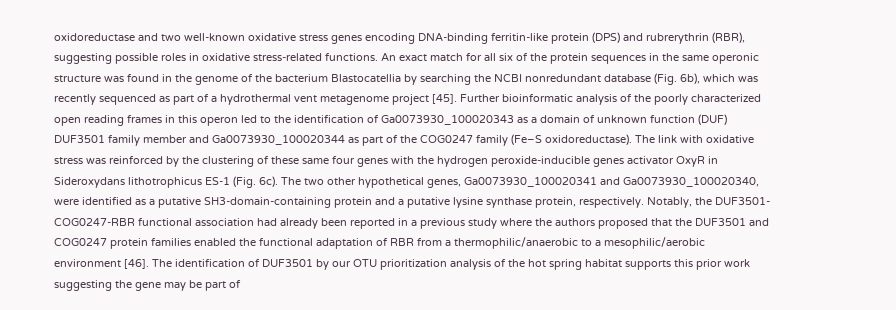oxidoreductase and two well-known oxidative stress genes encoding DNA-binding ferritin-like protein (DPS) and rubrerythrin (RBR), suggesting possible roles in oxidative stress-related functions. An exact match for all six of the protein sequences in the same operonic structure was found in the genome of the bacterium Blastocatellia by searching the NCBI nonredundant database (Fig. 6b), which was recently sequenced as part of a hydrothermal vent metagenome project [45]. Further bioinformatic analysis of the poorly characterized open reading frames in this operon led to the identification of Ga0073930_100020343 as a domain of unknown function (DUF) DUF3501 family member and Ga0073930_100020344 as part of the COG0247 family (Fe–S oxidoreductase). The link with oxidative stress was reinforced by the clustering of these same four genes with the hydrogen peroxide-inducible genes activator OxyR in Sideroxydans lithotrophicus ES-1 (Fig. 6c). The two other hypothetical genes, Ga0073930_100020341 and Ga0073930_100020340, were identified as a putative SH3-domain-containing protein and a putative lysine synthase protein, respectively. Notably, the DUF3501-COG0247-RBR functional association had already been reported in a previous study where the authors proposed that the DUF3501 and COG0247 protein families enabled the functional adaptation of RBR from a thermophilic/anaerobic to a mesophilic/aerobic environment [46]. The identification of DUF3501 by our OTU prioritization analysis of the hot spring habitat supports this prior work suggesting the gene may be part of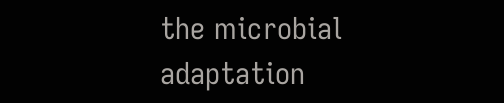the microbial adaptation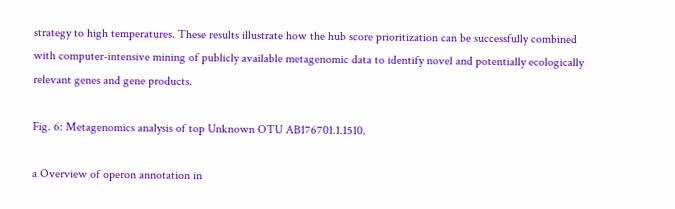strategy to high temperatures. These results illustrate how the hub score prioritization can be successfully combined with computer-intensive mining of publicly available metagenomic data to identify novel and potentially ecologically relevant genes and gene products.

Fig. 6: Metagenomics analysis of top Unknown OTU AB176701.1.1510.

a Overview of operon annotation in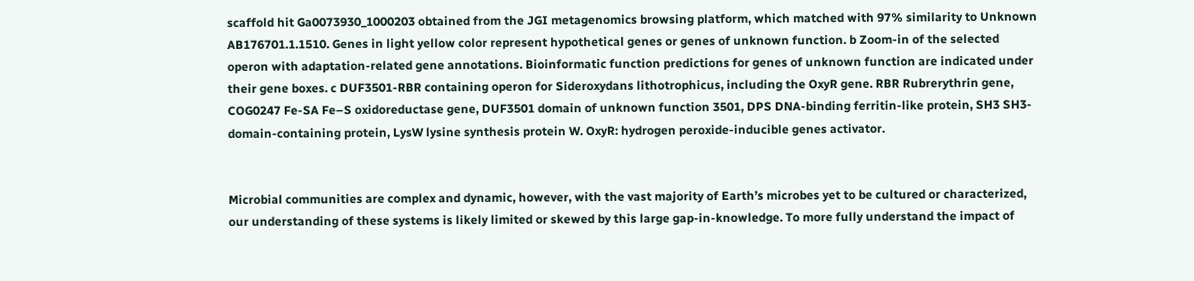scaffold hit Ga0073930_1000203 obtained from the JGI metagenomics browsing platform, which matched with 97% similarity to Unknown AB176701.1.1510. Genes in light yellow color represent hypothetical genes or genes of unknown function. b Zoom-in of the selected operon with adaptation-related gene annotations. Bioinformatic function predictions for genes of unknown function are indicated under their gene boxes. c DUF3501-RBR containing operon for Sideroxydans lithotrophicus, including the OxyR gene. RBR Rubrerythrin gene, COG0247 Fe-SA Fe–S oxidoreductase gene, DUF3501 domain of unknown function 3501, DPS DNA-binding ferritin-like protein, SH3 SH3-domain-containing protein, LysW lysine synthesis protein W. OxyR: hydrogen peroxide-inducible genes activator.


Microbial communities are complex and dynamic, however, with the vast majority of Earth’s microbes yet to be cultured or characterized, our understanding of these systems is likely limited or skewed by this large gap-in-knowledge. To more fully understand the impact of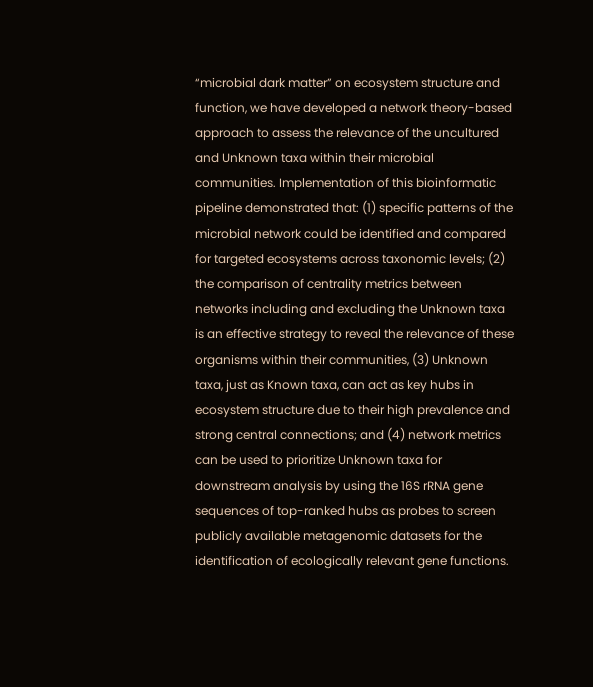“microbial dark matter” on ecosystem structure and function, we have developed a network theory-based approach to assess the relevance of the uncultured and Unknown taxa within their microbial communities. Implementation of this bioinformatic pipeline demonstrated that: (1) specific patterns of the microbial network could be identified and compared for targeted ecosystems across taxonomic levels; (2) the comparison of centrality metrics between networks including and excluding the Unknown taxa is an effective strategy to reveal the relevance of these organisms within their communities, (3) Unknown taxa, just as Known taxa, can act as key hubs in ecosystem structure due to their high prevalence and strong central connections; and (4) network metrics can be used to prioritize Unknown taxa for downstream analysis by using the 16S rRNA gene sequences of top-ranked hubs as probes to screen publicly available metagenomic datasets for the identification of ecologically relevant gene functions.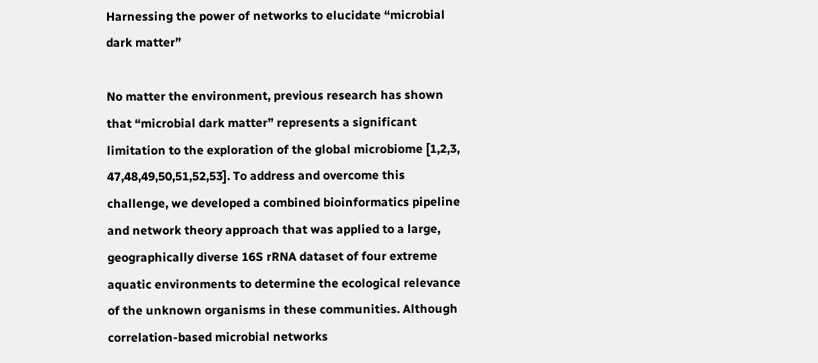Harnessing the power of networks to elucidate “microbial dark matter”

No matter the environment, previous research has shown that “microbial dark matter” represents a significant limitation to the exploration of the global microbiome [1,2,3, 47,48,49,50,51,52,53]. To address and overcome this challenge, we developed a combined bioinformatics pipeline and network theory approach that was applied to a large, geographically diverse 16S rRNA dataset of four extreme aquatic environments to determine the ecological relevance of the unknown organisms in these communities. Although correlation-based microbial networks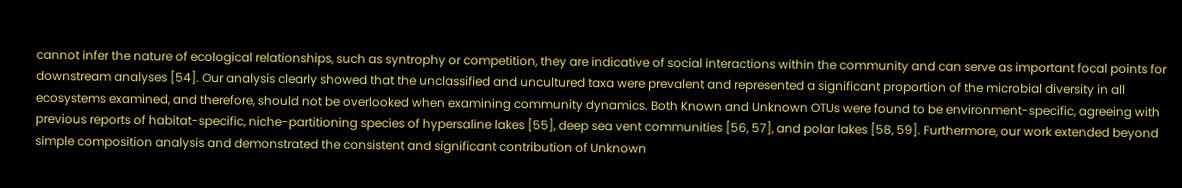cannot infer the nature of ecological relationships, such as syntrophy or competition, they are indicative of social interactions within the community and can serve as important focal points for downstream analyses [54]. Our analysis clearly showed that the unclassified and uncultured taxa were prevalent and represented a significant proportion of the microbial diversity in all ecosystems examined, and therefore, should not be overlooked when examining community dynamics. Both Known and Unknown OTUs were found to be environment-specific, agreeing with previous reports of habitat-specific, niche-partitioning species of hypersaline lakes [55], deep sea vent communities [56, 57], and polar lakes [58, 59]. Furthermore, our work extended beyond simple composition analysis and demonstrated the consistent and significant contribution of Unknown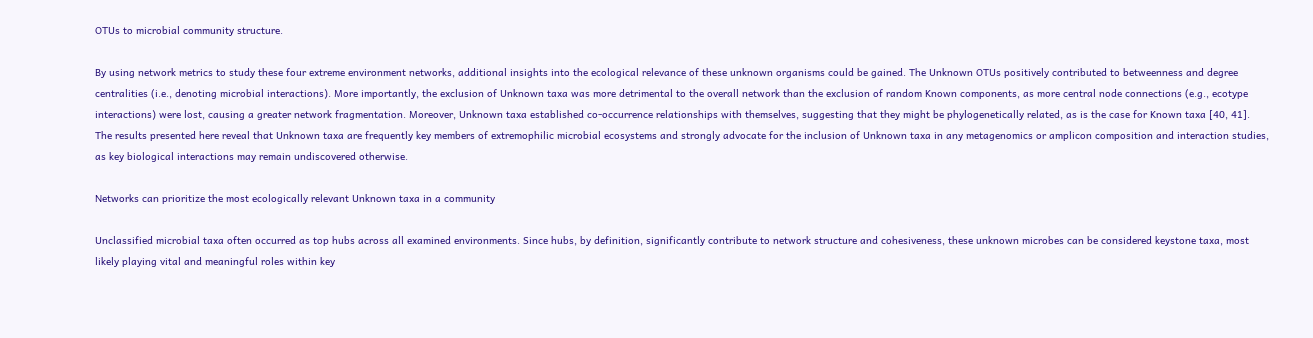OTUs to microbial community structure.

By using network metrics to study these four extreme environment networks, additional insights into the ecological relevance of these unknown organisms could be gained. The Unknown OTUs positively contributed to betweenness and degree centralities (i.e., denoting microbial interactions). More importantly, the exclusion of Unknown taxa was more detrimental to the overall network than the exclusion of random Known components, as more central node connections (e.g., ecotype interactions) were lost, causing a greater network fragmentation. Moreover, Unknown taxa established co-occurrence relationships with themselves, suggesting that they might be phylogenetically related, as is the case for Known taxa [40, 41]. The results presented here reveal that Unknown taxa are frequently key members of extremophilic microbial ecosystems and strongly advocate for the inclusion of Unknown taxa in any metagenomics or amplicon composition and interaction studies, as key biological interactions may remain undiscovered otherwise.

Networks can prioritize the most ecologically relevant Unknown taxa in a community

Unclassified microbial taxa often occurred as top hubs across all examined environments. Since hubs, by definition, significantly contribute to network structure and cohesiveness, these unknown microbes can be considered keystone taxa, most likely playing vital and meaningful roles within key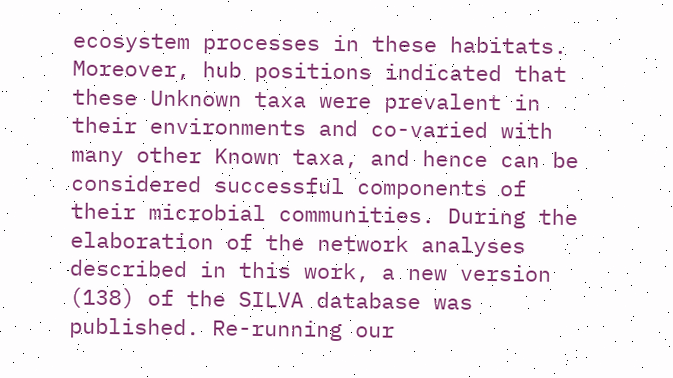ecosystem processes in these habitats. Moreover, hub positions indicated that these Unknown taxa were prevalent in their environments and co-varied with many other Known taxa, and hence can be considered successful components of their microbial communities. During the elaboration of the network analyses described in this work, a new version (138) of the SILVA database was published. Re-running our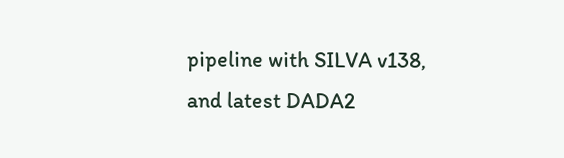pipeline with SILVA v138, and latest DADA2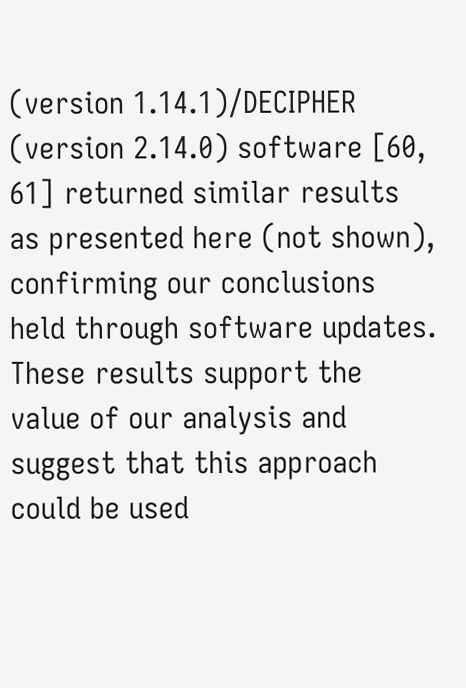(version 1.14.1)/DECIPHER (version 2.14.0) software [60, 61] returned similar results as presented here (not shown), confirming our conclusions held through software updates. These results support the value of our analysis and suggest that this approach could be used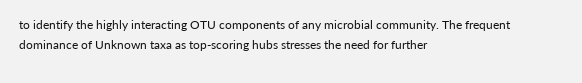to identify the highly interacting OTU components of any microbial community. The frequent dominance of Unknown taxa as top-scoring hubs stresses the need for further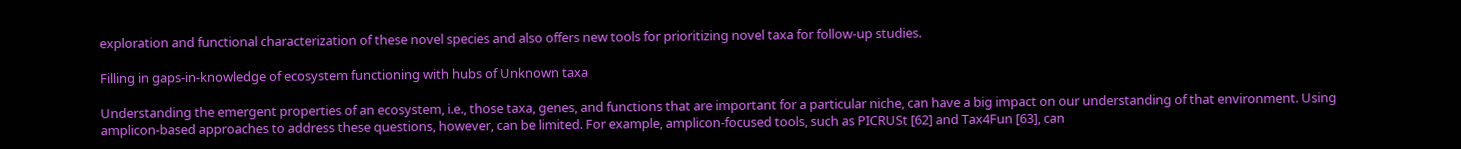exploration and functional characterization of these novel species and also offers new tools for prioritizing novel taxa for follow-up studies.

Filling in gaps-in-knowledge of ecosystem functioning with hubs of Unknown taxa

Understanding the emergent properties of an ecosystem, i.e., those taxa, genes, and functions that are important for a particular niche, can have a big impact on our understanding of that environment. Using amplicon-based approaches to address these questions, however, can be limited. For example, amplicon-focused tools, such as PICRUSt [62] and Tax4Fun [63], can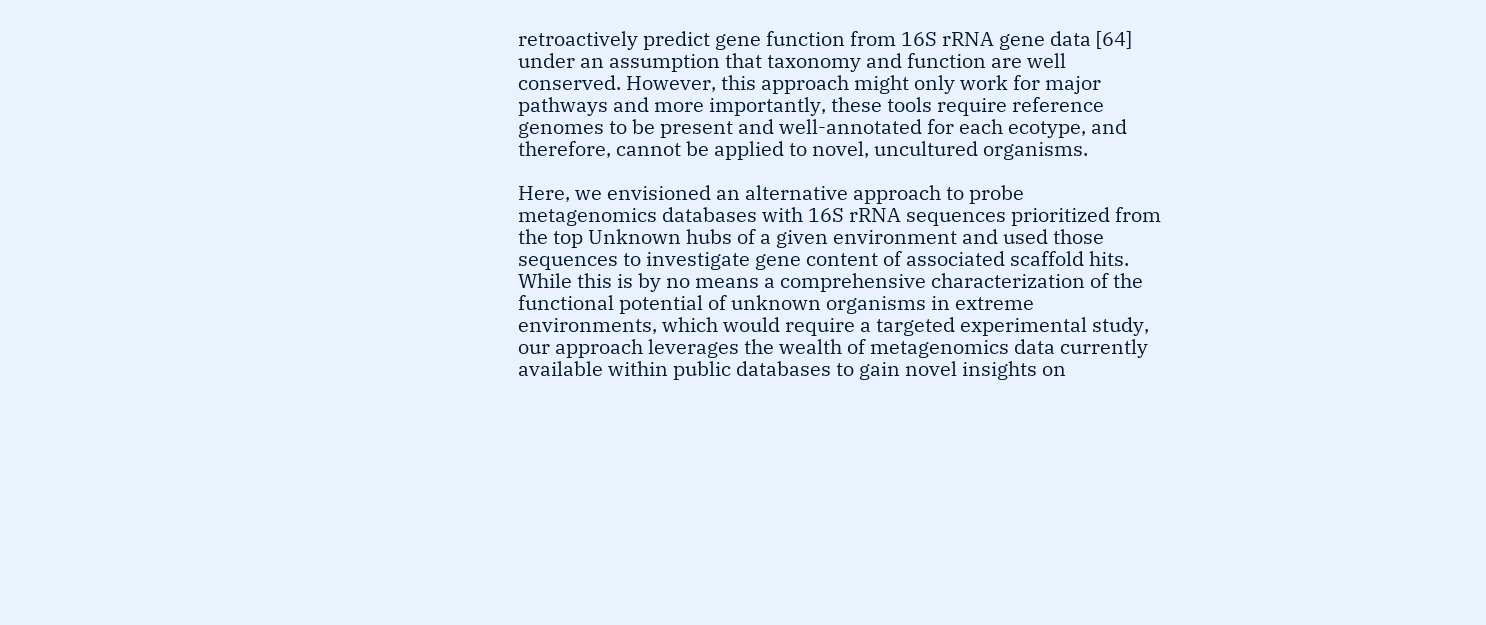retroactively predict gene function from 16S rRNA gene data [64] under an assumption that taxonomy and function are well conserved. However, this approach might only work for major pathways and more importantly, these tools require reference genomes to be present and well-annotated for each ecotype, and therefore, cannot be applied to novel, uncultured organisms.

Here, we envisioned an alternative approach to probe metagenomics databases with 16S rRNA sequences prioritized from the top Unknown hubs of a given environment and used those sequences to investigate gene content of associated scaffold hits. While this is by no means a comprehensive characterization of the functional potential of unknown organisms in extreme environments, which would require a targeted experimental study, our approach leverages the wealth of metagenomics data currently available within public databases to gain novel insights on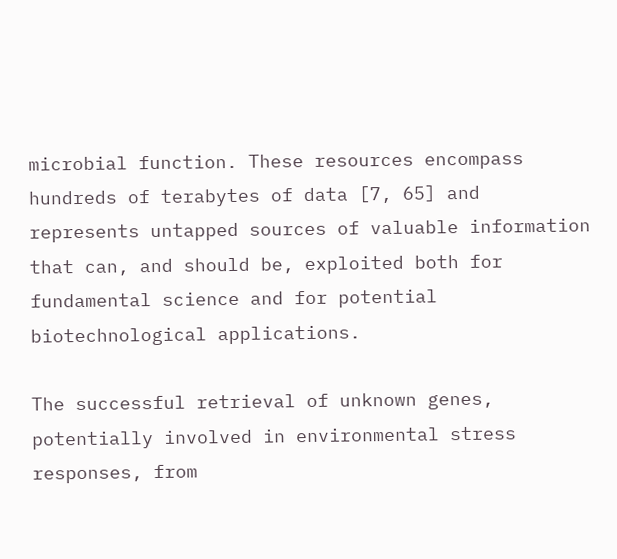microbial function. These resources encompass hundreds of terabytes of data [7, 65] and represents untapped sources of valuable information that can, and should be, exploited both for fundamental science and for potential biotechnological applications.

The successful retrieval of unknown genes, potentially involved in environmental stress responses, from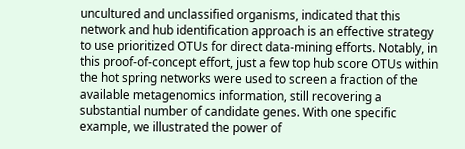uncultured and unclassified organisms, indicated that this network and hub identification approach is an effective strategy to use prioritized OTUs for direct data-mining efforts. Notably, in this proof-of-concept effort, just a few top hub score OTUs within the hot spring networks were used to screen a fraction of the available metagenomics information, still recovering a substantial number of candidate genes. With one specific example, we illustrated the power of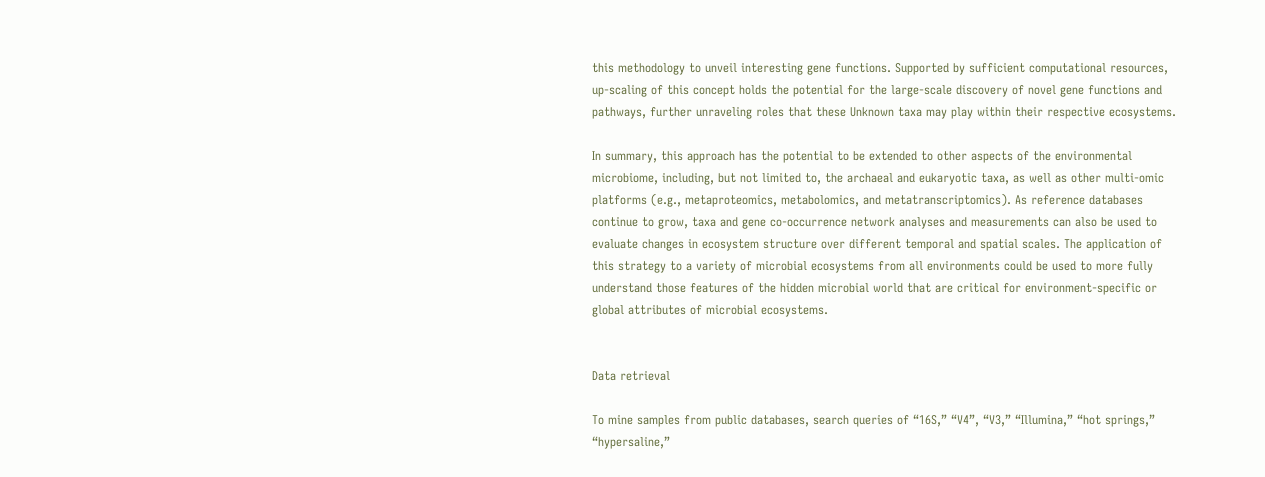this methodology to unveil interesting gene functions. Supported by sufficient computational resources, up-scaling of this concept holds the potential for the large-scale discovery of novel gene functions and pathways, further unraveling roles that these Unknown taxa may play within their respective ecosystems.

In summary, this approach has the potential to be extended to other aspects of the environmental microbiome, including, but not limited to, the archaeal and eukaryotic taxa, as well as other multi-omic platforms (e.g., metaproteomics, metabolomics, and metatranscriptomics). As reference databases continue to grow, taxa and gene co-occurrence network analyses and measurements can also be used to evaluate changes in ecosystem structure over different temporal and spatial scales. The application of this strategy to a variety of microbial ecosystems from all environments could be used to more fully understand those features of the hidden microbial world that are critical for environment-specific or global attributes of microbial ecosystems.


Data retrieval

To mine samples from public databases, search queries of “16S,” “V4”, “V3,” “Illumina,” “hot springs,” “hypersaline,”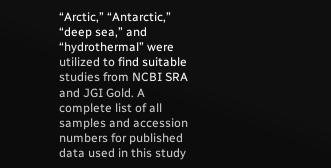“Arctic,” “Antarctic,” “deep sea,” and “hydrothermal” were utilized to find suitable studies from NCBI SRA and JGI Gold. A complete list of all samples and accession numbers for published data used in this study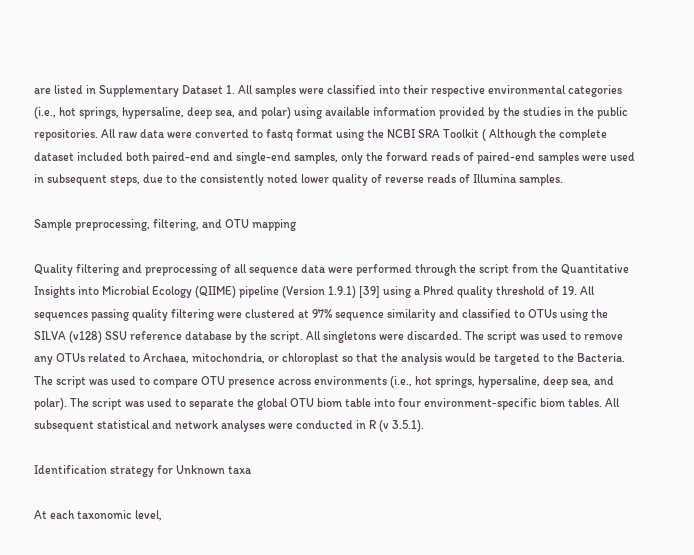are listed in Supplementary Dataset 1. All samples were classified into their respective environmental categories (i.e., hot springs, hypersaline, deep sea, and polar) using available information provided by the studies in the public repositories. All raw data were converted to fastq format using the NCBI SRA Toolkit ( Although the complete dataset included both paired-end and single-end samples, only the forward reads of paired-end samples were used in subsequent steps, due to the consistently noted lower quality of reverse reads of Illumina samples.

Sample preprocessing, filtering, and OTU mapping

Quality filtering and preprocessing of all sequence data were performed through the script from the Quantitative Insights into Microbial Ecology (QIIME) pipeline (Version 1.9.1) [39] using a Phred quality threshold of 19. All sequences passing quality filtering were clustered at 97% sequence similarity and classified to OTUs using the SILVA (v128) SSU reference database by the script. All singletons were discarded. The script was used to remove any OTUs related to Archaea, mitochondria, or chloroplast so that the analysis would be targeted to the Bacteria. The script was used to compare OTU presence across environments (i.e., hot springs, hypersaline, deep sea, and polar). The script was used to separate the global OTU biom table into four environment-specific biom tables. All subsequent statistical and network analyses were conducted in R (v 3.5.1).

Identification strategy for Unknown taxa

At each taxonomic level,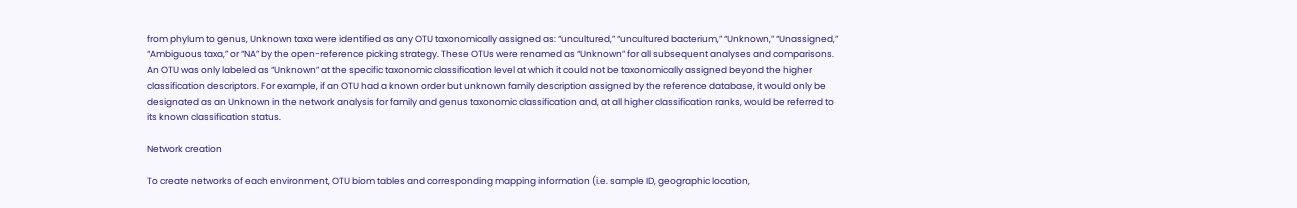from phylum to genus, Unknown taxa were identified as any OTU taxonomically assigned as: “uncultured,” “uncultured bacterium,” “Unknown,” “Unassigned,” “Ambiguous taxa,” or “NA” by the open-reference picking strategy. These OTUs were renamed as “Unknown” for all subsequent analyses and comparisons. An OTU was only labeled as “Unknown” at the specific taxonomic classification level at which it could not be taxonomically assigned beyond the higher classification descriptors. For example, if an OTU had a known order but unknown family description assigned by the reference database, it would only be designated as an Unknown in the network analysis for family and genus taxonomic classification and, at all higher classification ranks, would be referred to its known classification status.

Network creation

To create networks of each environment, OTU biom tables and corresponding mapping information (i.e. sample ID, geographic location,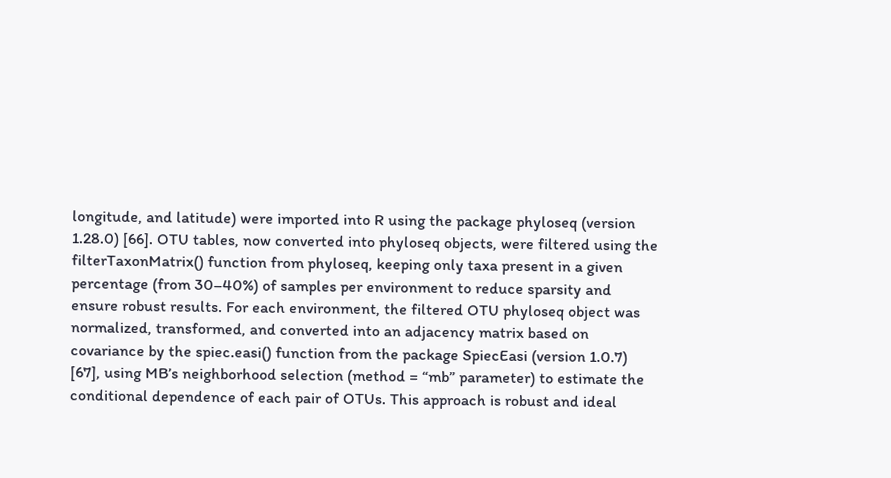longitude, and latitude) were imported into R using the package phyloseq (version 1.28.0) [66]. OTU tables, now converted into phyloseq objects, were filtered using the filterTaxonMatrix() function from phyloseq, keeping only taxa present in a given percentage (from 30–40%) of samples per environment to reduce sparsity and ensure robust results. For each environment, the filtered OTU phyloseq object was normalized, transformed, and converted into an adjacency matrix based on covariance by the spiec.easi() function from the package SpiecEasi (version 1.0.7) [67], using MB’s neighborhood selection (method = “mb” parameter) to estimate the conditional dependence of each pair of OTUs. This approach is robust and ideal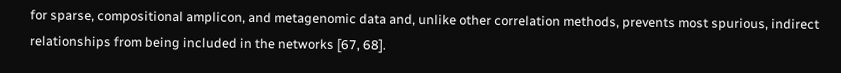for sparse, compositional amplicon, and metagenomic data and, unlike other correlation methods, prevents most spurious, indirect relationships from being included in the networks [67, 68].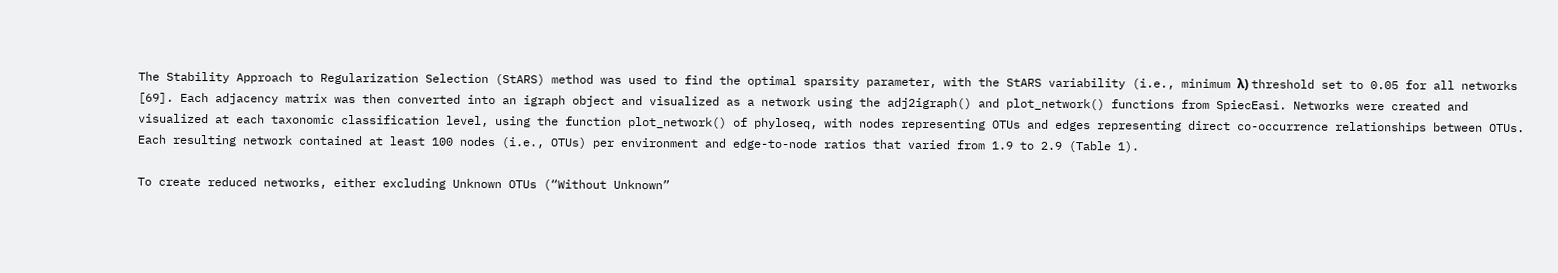The Stability Approach to Regularization Selection (StARS) method was used to find the optimal sparsity parameter, with the StARS variability (i.e., minimum λ) threshold set to 0.05 for all networks [69]. Each adjacency matrix was then converted into an igraph object and visualized as a network using the adj2igraph() and plot_network() functions from SpiecEasi. Networks were created and visualized at each taxonomic classification level, using the function plot_network() of phyloseq, with nodes representing OTUs and edges representing direct co-occurrence relationships between OTUs. Each resulting network contained at least 100 nodes (i.e., OTUs) per environment and edge-to-node ratios that varied from 1.9 to 2.9 (Table 1).

To create reduced networks, either excluding Unknown OTUs (“Without Unknown”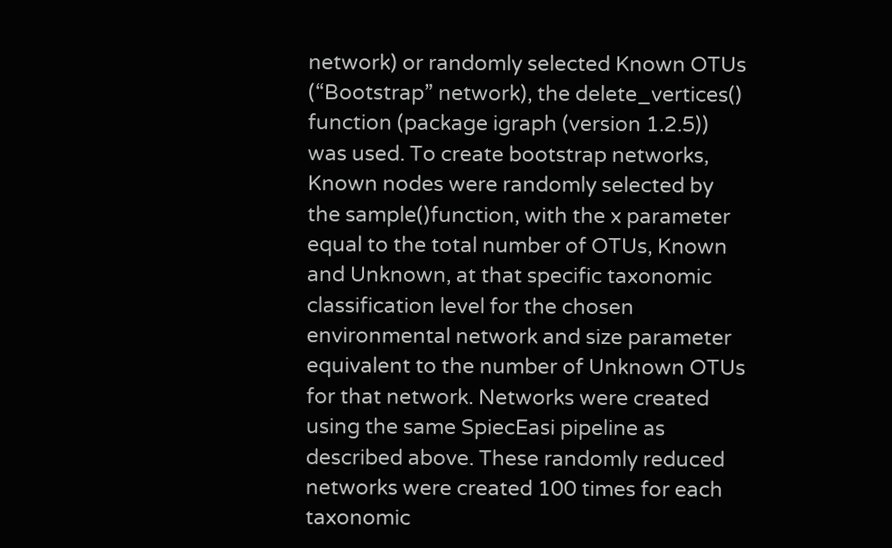network) or randomly selected Known OTUs (“Bootstrap” network), the delete_vertices() function (package igraph (version 1.2.5)) was used. To create bootstrap networks, Known nodes were randomly selected by the sample()function, with the x parameter equal to the total number of OTUs, Known and Unknown, at that specific taxonomic classification level for the chosen environmental network and size parameter equivalent to the number of Unknown OTUs for that network. Networks were created using the same SpiecEasi pipeline as described above. These randomly reduced networks were created 100 times for each taxonomic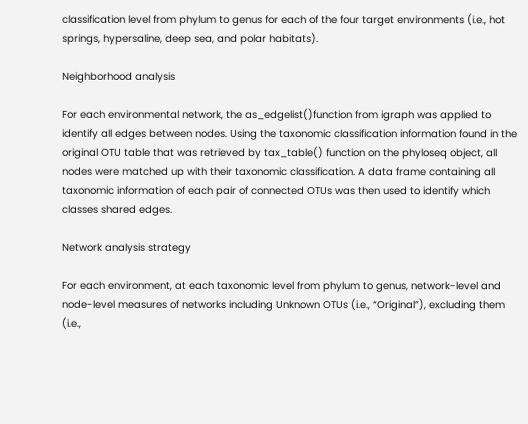classification level from phylum to genus for each of the four target environments (i.e., hot springs, hypersaline, deep sea, and polar habitats).

Neighborhood analysis

For each environmental network, the as_edgelist()function from igraph was applied to identify all edges between nodes. Using the taxonomic classification information found in the original OTU table that was retrieved by tax_table() function on the phyloseq object, all nodes were matched up with their taxonomic classification. A data frame containing all taxonomic information of each pair of connected OTUs was then used to identify which classes shared edges.

Network analysis strategy

For each environment, at each taxonomic level from phylum to genus, network-level and node-level measures of networks including Unknown OTUs (i.e., “Original”), excluding them (i.e.,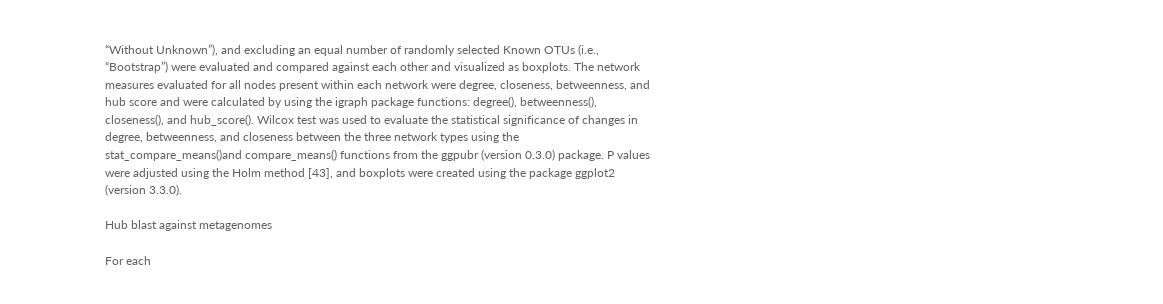“Without Unknown”), and excluding an equal number of randomly selected Known OTUs (i.e., “Bootstrap”) were evaluated and compared against each other and visualized as boxplots. The network measures evaluated for all nodes present within each network were degree, closeness, betweenness, and hub score and were calculated by using the igraph package functions: degree(), betweenness(), closeness(), and hub_score(). Wilcox test was used to evaluate the statistical significance of changes in degree, betweenness, and closeness between the three network types using the stat_compare_means()and compare_means() functions from the ggpubr (version 0.3.0) package. P values were adjusted using the Holm method [43], and boxplots were created using the package ggplot2 (version 3.3.0).

Hub blast against metagenomes

For each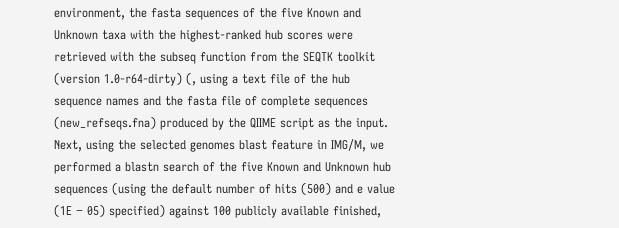environment, the fasta sequences of the five Known and Unknown taxa with the highest-ranked hub scores were retrieved with the subseq function from the SEQTK toolkit (version 1.0-r64-dirty) (, using a text file of the hub sequence names and the fasta file of complete sequences (new_refseqs.fna) produced by the QIIME script as the input. Next, using the selected genomes blast feature in IMG/M, we performed a blastn search of the five Known and Unknown hub sequences (using the default number of hits (500) and e value (1E − 05) specified) against 100 publicly available finished,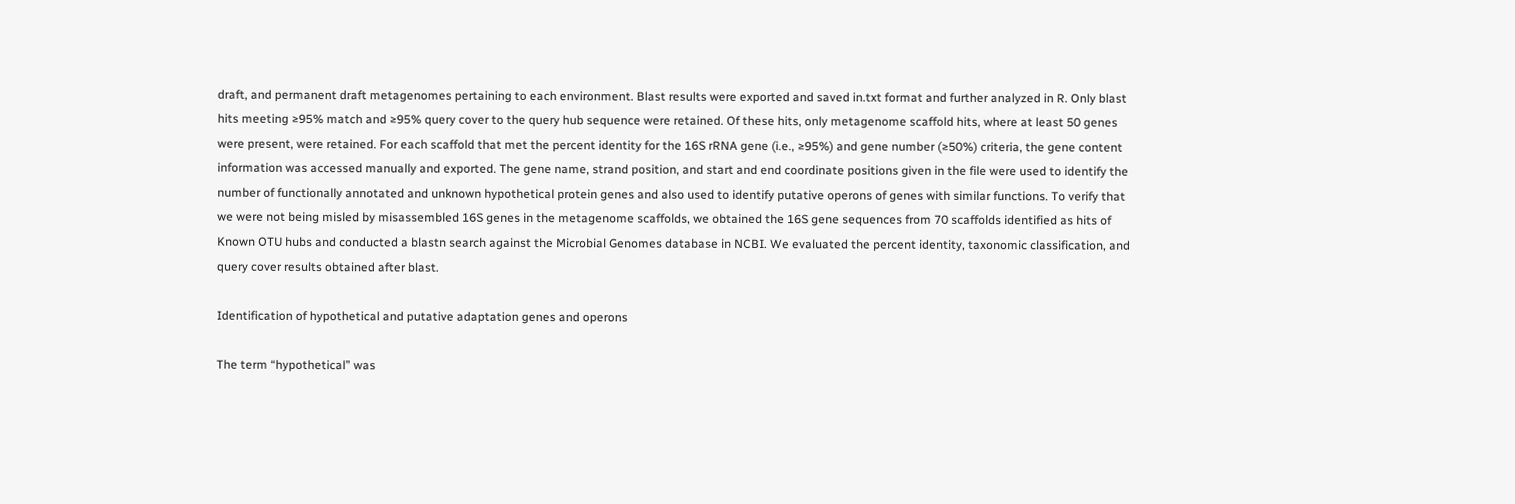draft, and permanent draft metagenomes pertaining to each environment. Blast results were exported and saved in.txt format and further analyzed in R. Only blast hits meeting ≥95% match and ≥95% query cover to the query hub sequence were retained. Of these hits, only metagenome scaffold hits, where at least 50 genes were present, were retained. For each scaffold that met the percent identity for the 16S rRNA gene (i.e., ≥95%) and gene number (≥50%) criteria, the gene content information was accessed manually and exported. The gene name, strand position, and start and end coordinate positions given in the file were used to identify the number of functionally annotated and unknown hypothetical protein genes and also used to identify putative operons of genes with similar functions. To verify that we were not being misled by misassembled 16S genes in the metagenome scaffolds, we obtained the 16S gene sequences from 70 scaffolds identified as hits of Known OTU hubs and conducted a blastn search against the Microbial Genomes database in NCBI. We evaluated the percent identity, taxonomic classification, and query cover results obtained after blast.

Identification of hypothetical and putative adaptation genes and operons

The term “hypothetical” was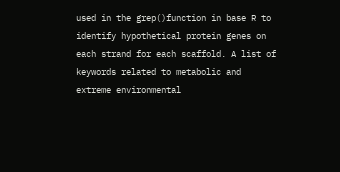used in the grep()function in base R to identify hypothetical protein genes on each strand for each scaffold. A list of keywords related to metabolic and extreme environmental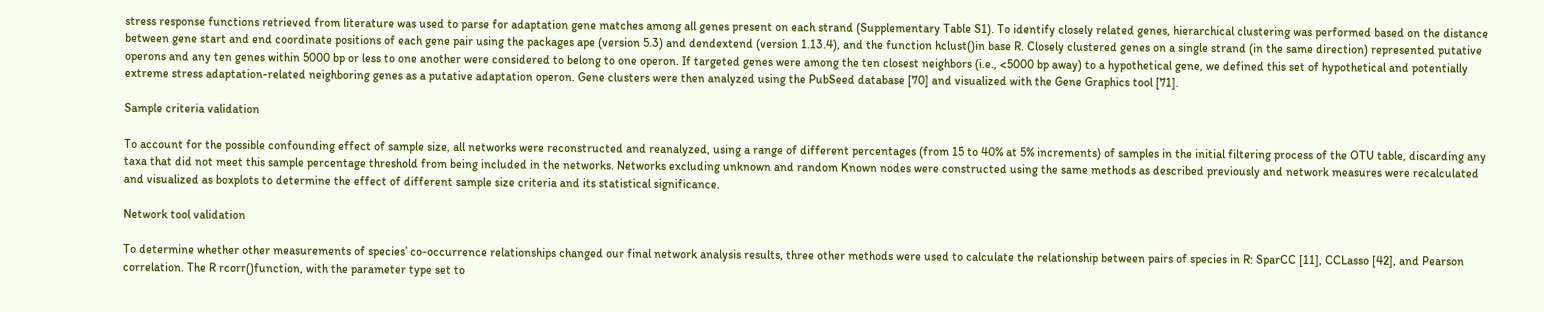stress response functions retrieved from literature was used to parse for adaptation gene matches among all genes present on each strand (Supplementary Table S1). To identify closely related genes, hierarchical clustering was performed based on the distance between gene start and end coordinate positions of each gene pair using the packages ape (version 5.3) and dendextend (version 1.13.4), and the function hclust()in base R. Closely clustered genes on a single strand (in the same direction) represented putative operons and any ten genes within 5000 bp or less to one another were considered to belong to one operon. If targeted genes were among the ten closest neighbors (i.e., <5000 bp away) to a hypothetical gene, we defined this set of hypothetical and potentially extreme stress adaptation-related neighboring genes as a putative adaptation operon. Gene clusters were then analyzed using the PubSeed database [70] and visualized with the Gene Graphics tool [71].

Sample criteria validation

To account for the possible confounding effect of sample size, all networks were reconstructed and reanalyzed, using a range of different percentages (from 15 to 40% at 5% increments) of samples in the initial filtering process of the OTU table, discarding any taxa that did not meet this sample percentage threshold from being included in the networks. Networks excluding unknown and random Known nodes were constructed using the same methods as described previously and network measures were recalculated and visualized as boxplots to determine the effect of different sample size criteria and its statistical significance.

Network tool validation

To determine whether other measurements of species’ co-occurrence relationships changed our final network analysis results, three other methods were used to calculate the relationship between pairs of species in R: SparCC [11], CCLasso [42], and Pearson correlation. The R rcorr()function, with the parameter type set to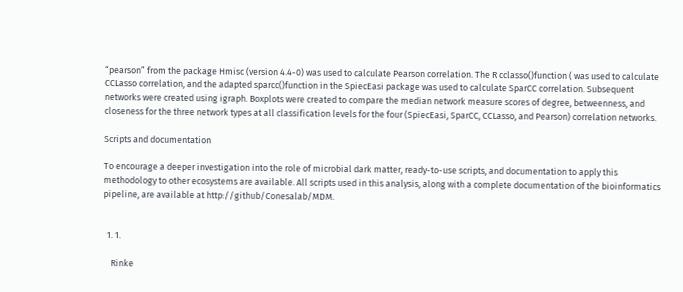“pearson” from the package Hmisc (version 4.4-0) was used to calculate Pearson correlation. The R cclasso()function ( was used to calculate CCLasso correlation, and the adapted sparcc()function in the SpiecEasi package was used to calculate SparCC correlation. Subsequent networks were created using igraph. Boxplots were created to compare the median network measure scores of degree, betweenness, and closeness for the three network types at all classification levels for the four (SpiecEasi, SparCC, CCLasso, and Pearson) correlation networks.

Scripts and documentation

To encourage a deeper investigation into the role of microbial dark matter, ready-to-use scripts, and documentation to apply this methodology to other ecosystems are available. All scripts used in this analysis, along with a complete documentation of the bioinformatics pipeline, are available at http://github/Conesalab/MDM.


  1. 1.

    Rinke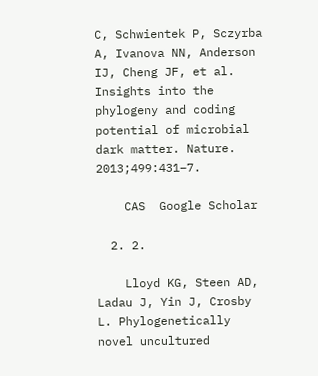C, Schwientek P, Sczyrba A, Ivanova NN, Anderson IJ, Cheng JF, et al. Insights into the phylogeny and coding potential of microbial dark matter. Nature. 2013;499:431–7.

    CAS  Google Scholar

  2. 2.

    Lloyd KG, Steen AD, Ladau J, Yin J, Crosby L. Phylogenetically novel uncultured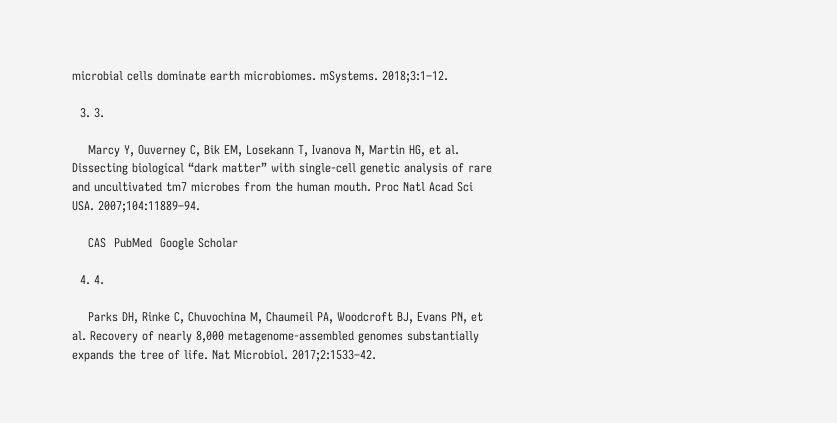microbial cells dominate earth microbiomes. mSystems. 2018;3:1–12.

  3. 3.

    Marcy Y, Ouverney C, Bik EM, Losekann T, Ivanova N, Martin HG, et al. Dissecting biological “dark matter” with single-cell genetic analysis of rare and uncultivated tm7 microbes from the human mouth. Proc Natl Acad Sci USA. 2007;104:11889–94.

    CAS  PubMed  Google Scholar

  4. 4.

    Parks DH, Rinke C, Chuvochina M, Chaumeil PA, Woodcroft BJ, Evans PN, et al. Recovery of nearly 8,000 metagenome-assembled genomes substantially expands the tree of life. Nat Microbiol. 2017;2:1533–42.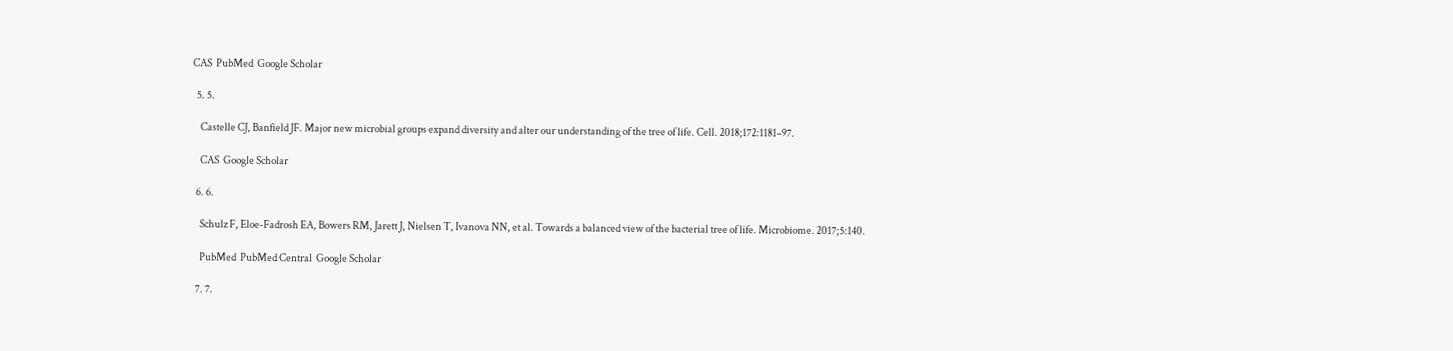CAS  PubMed  Google Scholar

  5. 5.

    Castelle CJ, Banfield JF. Major new microbial groups expand diversity and alter our understanding of the tree of life. Cell. 2018;172:1181–97.

    CAS  Google Scholar

  6. 6.

    Schulz F, Eloe-Fadrosh EA, Bowers RM, Jarett J, Nielsen T, Ivanova NN, et al. Towards a balanced view of the bacterial tree of life. Microbiome. 2017;5:140.

    PubMed  PubMed Central  Google Scholar

  7. 7.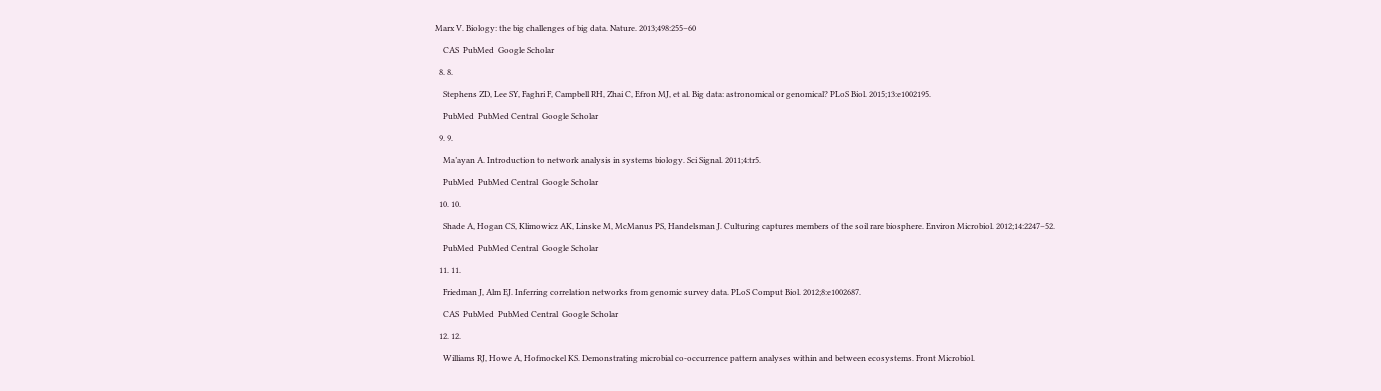Marx V. Biology: the big challenges of big data. Nature. 2013;498:255–60

    CAS  PubMed  Google Scholar

  8. 8.

    Stephens ZD, Lee SY, Faghri F, Campbell RH, Zhai C, Efron MJ, et al. Big data: astronomical or genomical? PLoS Biol. 2015;13:e1002195.

    PubMed  PubMed Central  Google Scholar

  9. 9.

    Ma’ayan A. Introduction to network analysis in systems biology. Sci Signal. 2011;4:tr5.

    PubMed  PubMed Central  Google Scholar

  10. 10.

    Shade A, Hogan CS, Klimowicz AK, Linske M, McManus PS, Handelsman J. Culturing captures members of the soil rare biosphere. Environ Microbiol. 2012;14:2247–52.

    PubMed  PubMed Central  Google Scholar

  11. 11.

    Friedman J, Alm EJ. Inferring correlation networks from genomic survey data. PLoS Comput Biol. 2012;8:e1002687.

    CAS  PubMed  PubMed Central  Google Scholar

  12. 12.

    Williams RJ, Howe A, Hofmockel KS. Demonstrating microbial co-occurrence pattern analyses within and between ecosystems. Front Microbiol.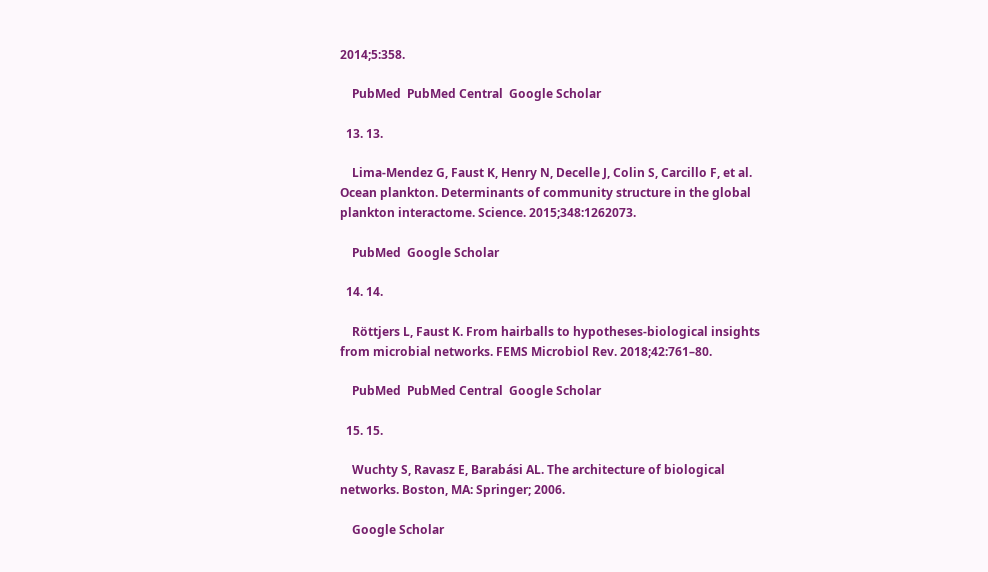2014;5:358.

    PubMed  PubMed Central  Google Scholar

  13. 13.

    Lima-Mendez G, Faust K, Henry N, Decelle J, Colin S, Carcillo F, et al. Ocean plankton. Determinants of community structure in the global plankton interactome. Science. 2015;348:1262073.

    PubMed  Google Scholar

  14. 14.

    Röttjers L, Faust K. From hairballs to hypotheses-biological insights from microbial networks. FEMS Microbiol Rev. 2018;42:761–80.

    PubMed  PubMed Central  Google Scholar

  15. 15.

    Wuchty S, Ravasz E, Barabási AL. The architecture of biological networks. Boston, MA: Springer; 2006.

    Google Scholar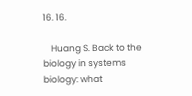16. 16.

    Huang S. Back to the biology in systems biology: what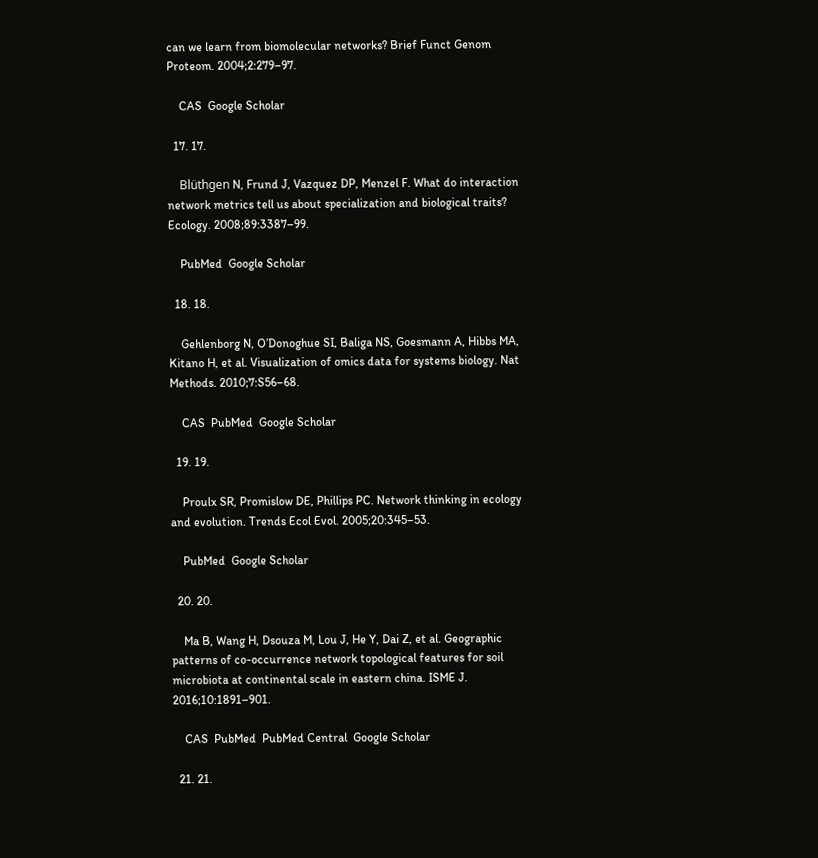can we learn from biomolecular networks? Brief Funct Genom Proteom. 2004;2:279–97.

    CAS  Google Scholar

  17. 17.

    Blüthgen N, Frund J, Vazquez DP, Menzel F. What do interaction network metrics tell us about specialization and biological traits? Ecology. 2008;89:3387–99.

    PubMed  Google Scholar

  18. 18.

    Gehlenborg N, O’Donoghue SI, Baliga NS, Goesmann A, Hibbs MA, Kitano H, et al. Visualization of omics data for systems biology. Nat Methods. 2010;7:S56–68.

    CAS  PubMed  Google Scholar

  19. 19.

    Proulx SR, Promislow DE, Phillips PC. Network thinking in ecology and evolution. Trends Ecol Evol. 2005;20:345–53.

    PubMed  Google Scholar

  20. 20.

    Ma B, Wang H, Dsouza M, Lou J, He Y, Dai Z, et al. Geographic patterns of co-occurrence network topological features for soil microbiota at continental scale in eastern china. ISME J. 2016;10:1891–901.

    CAS  PubMed  PubMed Central  Google Scholar

  21. 21.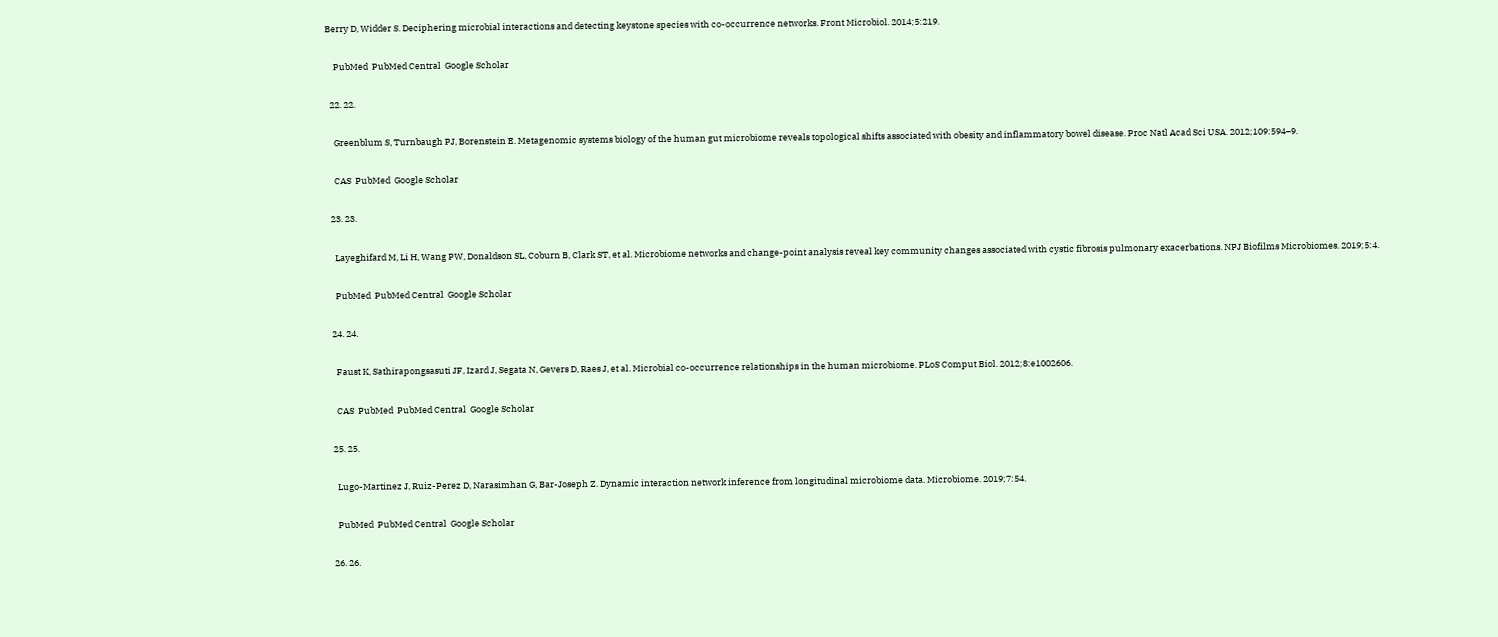Berry D, Widder S. Deciphering microbial interactions and detecting keystone species with co-occurrence networks. Front Microbiol. 2014;5:219.

    PubMed  PubMed Central  Google Scholar

  22. 22.

    Greenblum S, Turnbaugh PJ, Borenstein E. Metagenomic systems biology of the human gut microbiome reveals topological shifts associated with obesity and inflammatory bowel disease. Proc Natl Acad Sci USA. 2012;109:594–9.

    CAS  PubMed  Google Scholar

  23. 23.

    Layeghifard M, Li H, Wang PW, Donaldson SL, Coburn B, Clark ST, et al. Microbiome networks and change-point analysis reveal key community changes associated with cystic fibrosis pulmonary exacerbations. NPJ Biofilms Microbiomes. 2019;5:4.

    PubMed  PubMed Central  Google Scholar

  24. 24.

    Faust K, Sathirapongsasuti JF, Izard J, Segata N, Gevers D, Raes J, et al. Microbial co-occurrence relationships in the human microbiome. PLoS Comput Biol. 2012;8:e1002606.

    CAS  PubMed  PubMed Central  Google Scholar

  25. 25.

    Lugo-Martinez J, Ruiz-Perez D, Narasimhan G, Bar-Joseph Z. Dynamic interaction network inference from longitudinal microbiome data. Microbiome. 2019;7:54.

    PubMed  PubMed Central  Google Scholar

  26. 26.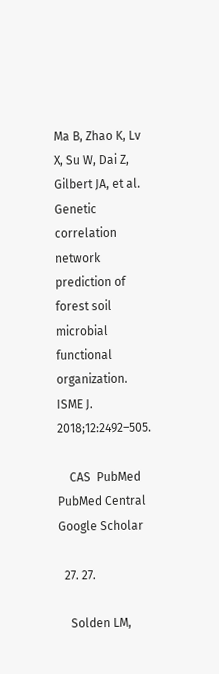Ma B, Zhao K, Lv X, Su W, Dai Z, Gilbert JA, et al. Genetic correlation network prediction of forest soil microbial functional organization. ISME J. 2018;12:2492–505.

    CAS  PubMed  PubMed Central  Google Scholar

  27. 27.

    Solden LM,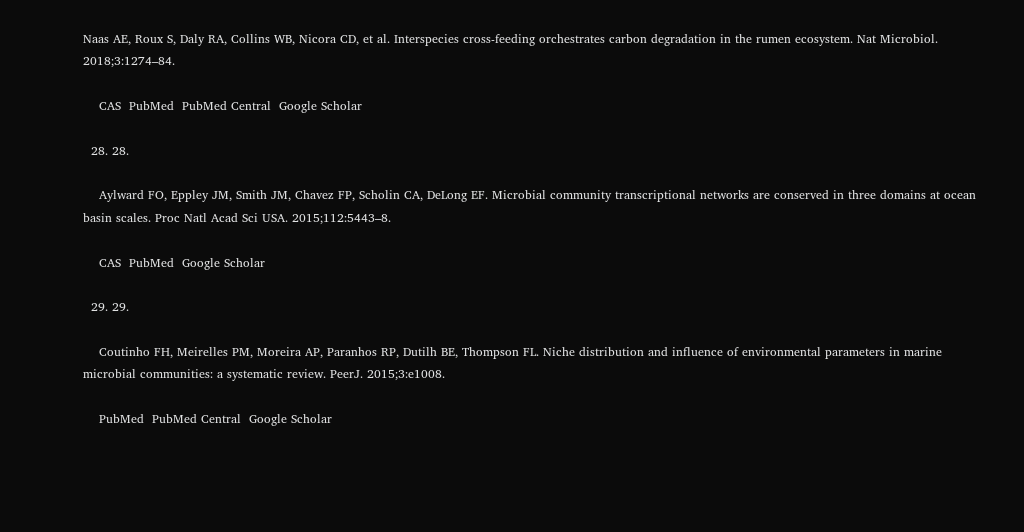Naas AE, Roux S, Daly RA, Collins WB, Nicora CD, et al. Interspecies cross-feeding orchestrates carbon degradation in the rumen ecosystem. Nat Microbiol. 2018;3:1274–84.

    CAS  PubMed  PubMed Central  Google Scholar

  28. 28.

    Aylward FO, Eppley JM, Smith JM, Chavez FP, Scholin CA, DeLong EF. Microbial community transcriptional networks are conserved in three domains at ocean basin scales. Proc Natl Acad Sci USA. 2015;112:5443–8.

    CAS  PubMed  Google Scholar

  29. 29.

    Coutinho FH, Meirelles PM, Moreira AP, Paranhos RP, Dutilh BE, Thompson FL. Niche distribution and influence of environmental parameters in marine microbial communities: a systematic review. PeerJ. 2015;3:e1008.

    PubMed  PubMed Central  Google Scholar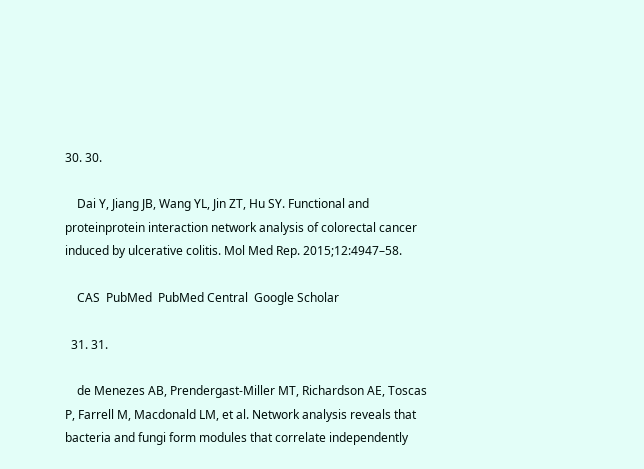30. 30.

    Dai Y, Jiang JB, Wang YL, Jin ZT, Hu SY. Functional and proteinprotein interaction network analysis of colorectal cancer induced by ulcerative colitis. Mol Med Rep. 2015;12:4947–58.

    CAS  PubMed  PubMed Central  Google Scholar

  31. 31.

    de Menezes AB, Prendergast-Miller MT, Richardson AE, Toscas P, Farrell M, Macdonald LM, et al. Network analysis reveals that bacteria and fungi form modules that correlate independently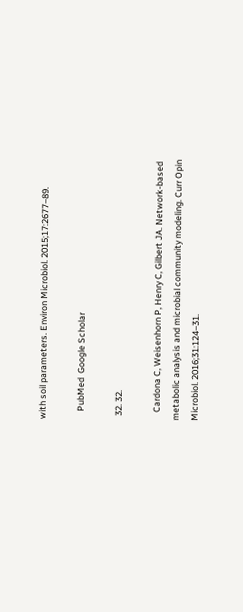with soil parameters. Environ Microbiol. 2015;17:2677–89.

    PubMed  Google Scholar

  32. 32.

    Cardona C, Weisenhorn P, Henry C, Gilbert JA. Network-based metabolic analysis and microbial community modeling. Curr Opin Microbiol. 2016;31:124–31.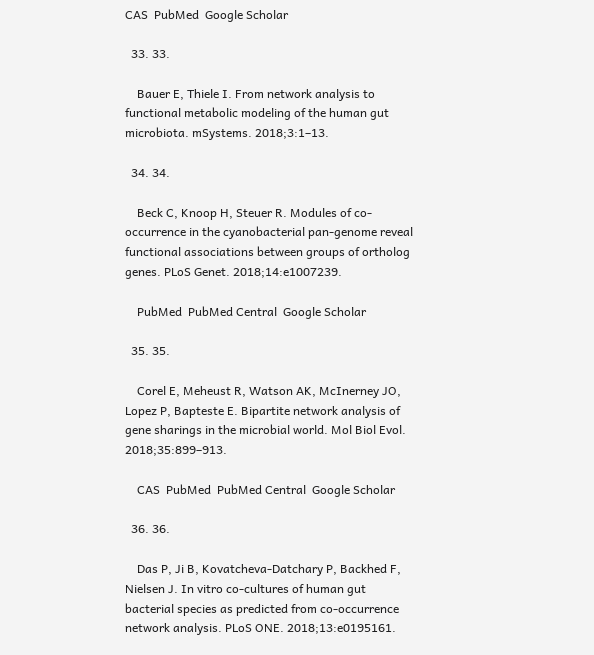CAS  PubMed  Google Scholar

  33. 33.

    Bauer E, Thiele I. From network analysis to functional metabolic modeling of the human gut microbiota. mSystems. 2018;3:1–13.

  34. 34.

    Beck C, Knoop H, Steuer R. Modules of co-occurrence in the cyanobacterial pan-genome reveal functional associations between groups of ortholog genes. PLoS Genet. 2018;14:e1007239.

    PubMed  PubMed Central  Google Scholar

  35. 35.

    Corel E, Meheust R, Watson AK, McInerney JO, Lopez P, Bapteste E. Bipartite network analysis of gene sharings in the microbial world. Mol Biol Evol. 2018;35:899–913.

    CAS  PubMed  PubMed Central  Google Scholar

  36. 36.

    Das P, Ji B, Kovatcheva-Datchary P, Backhed F, Nielsen J. In vitro co-cultures of human gut bacterial species as predicted from co-occurrence network analysis. PLoS ONE. 2018;13:e0195161.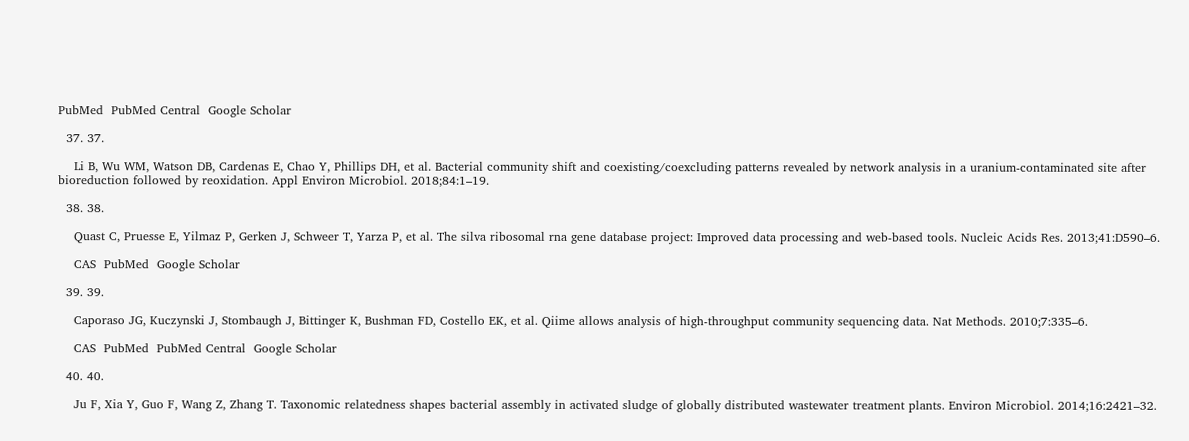PubMed  PubMed Central  Google Scholar

  37. 37.

    Li B, Wu WM, Watson DB, Cardenas E, Chao Y, Phillips DH, et al. Bacterial community shift and coexisting/coexcluding patterns revealed by network analysis in a uranium-contaminated site after bioreduction followed by reoxidation. Appl Environ Microbiol. 2018;84:1–19.

  38. 38.

    Quast C, Pruesse E, Yilmaz P, Gerken J, Schweer T, Yarza P, et al. The silva ribosomal rna gene database project: Improved data processing and web-based tools. Nucleic Acids Res. 2013;41:D590–6.

    CAS  PubMed  Google Scholar

  39. 39.

    Caporaso JG, Kuczynski J, Stombaugh J, Bittinger K, Bushman FD, Costello EK, et al. Qiime allows analysis of high-throughput community sequencing data. Nat Methods. 2010;7:335–6.

    CAS  PubMed  PubMed Central  Google Scholar

  40. 40.

    Ju F, Xia Y, Guo F, Wang Z, Zhang T. Taxonomic relatedness shapes bacterial assembly in activated sludge of globally distributed wastewater treatment plants. Environ Microbiol. 2014;16:2421–32.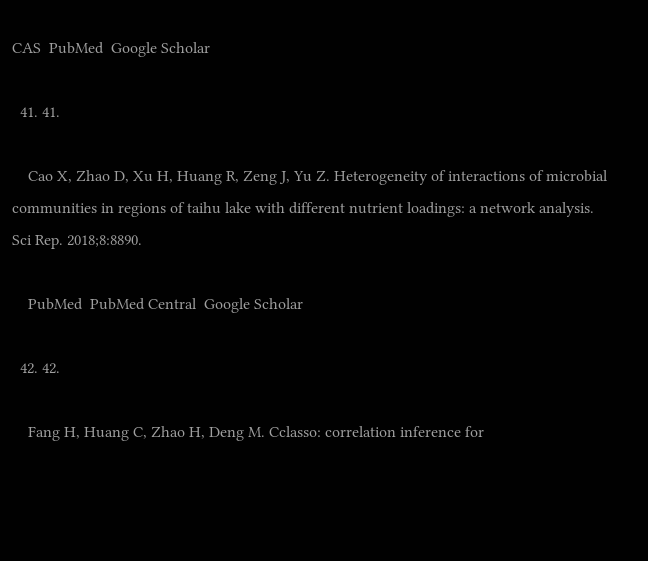CAS  PubMed  Google Scholar

  41. 41.

    Cao X, Zhao D, Xu H, Huang R, Zeng J, Yu Z. Heterogeneity of interactions of microbial communities in regions of taihu lake with different nutrient loadings: a network analysis. Sci Rep. 2018;8:8890.

    PubMed  PubMed Central  Google Scholar

  42. 42.

    Fang H, Huang C, Zhao H, Deng M. Cclasso: correlation inference for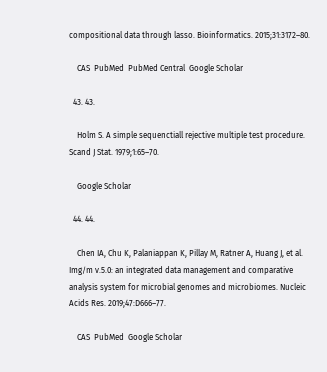compositional data through lasso. Bioinformatics. 2015;31:3172–80.

    CAS  PubMed  PubMed Central  Google Scholar

  43. 43.

    Holm S. A simple sequenctiall rejective multiple test procedure. Scand J Stat. 1979;1:65–70.

    Google Scholar

  44. 44.

    Chen IA, Chu K, Palaniappan K, Pillay M, Ratner A, Huang J, et al. Img/m v.5.0: an integrated data management and comparative analysis system for microbial genomes and microbiomes. Nucleic Acids Res. 2019;47:D666–77.

    CAS  PubMed  Google Scholar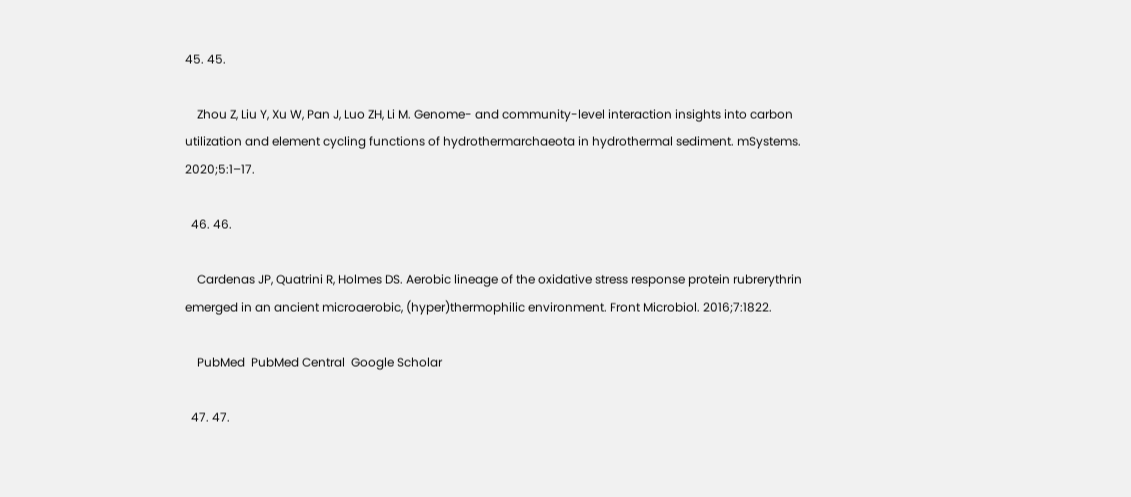45. 45.

    Zhou Z, Liu Y, Xu W, Pan J, Luo ZH, Li M. Genome- and community-level interaction insights into carbon utilization and element cycling functions of hydrothermarchaeota in hydrothermal sediment. mSystems. 2020;5:1–17.

  46. 46.

    Cardenas JP, Quatrini R, Holmes DS. Aerobic lineage of the oxidative stress response protein rubrerythrin emerged in an ancient microaerobic, (hyper)thermophilic environment. Front Microbiol. 2016;7:1822.

    PubMed  PubMed Central  Google Scholar

  47. 47.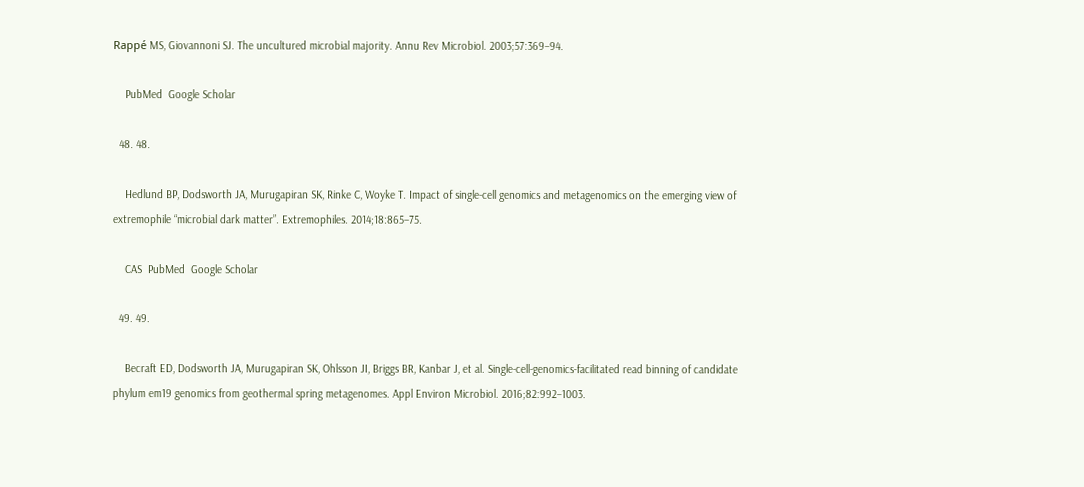Rappé MS, Giovannoni SJ. The uncultured microbial majority. Annu Rev Microbiol. 2003;57:369–94.

    PubMed  Google Scholar

  48. 48.

    Hedlund BP, Dodsworth JA, Murugapiran SK, Rinke C, Woyke T. Impact of single-cell genomics and metagenomics on the emerging view of extremophile “microbial dark matter”. Extremophiles. 2014;18:865–75.

    CAS  PubMed  Google Scholar

  49. 49.

    Becraft ED, Dodsworth JA, Murugapiran SK, Ohlsson JI, Briggs BR, Kanbar J, et al. Single-cell-genomics-facilitated read binning of candidate phylum em19 genomics from geothermal spring metagenomes. Appl Environ Microbiol. 2016;82:992–1003.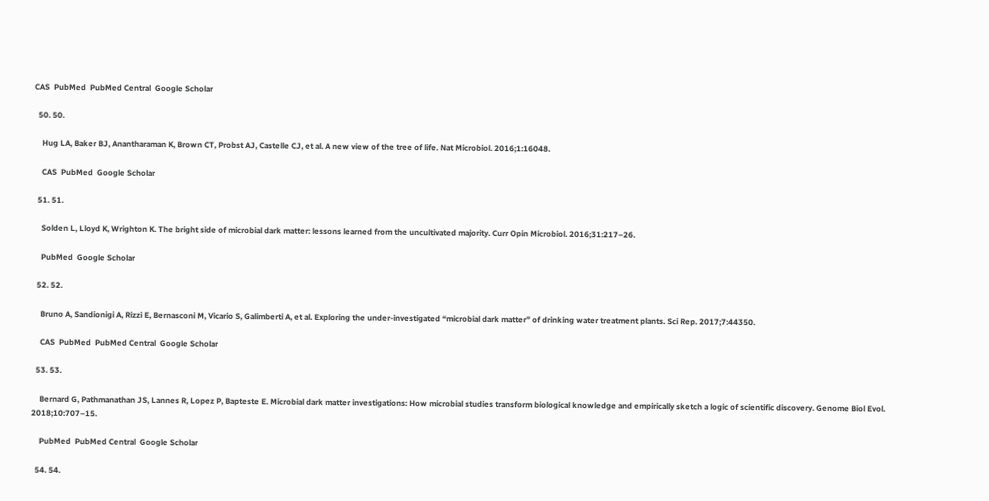CAS  PubMed  PubMed Central  Google Scholar

  50. 50.

    Hug LA, Baker BJ, Anantharaman K, Brown CT, Probst AJ, Castelle CJ, et al. A new view of the tree of life. Nat Microbiol. 2016;1:16048.

    CAS  PubMed  Google Scholar

  51. 51.

    Solden L, Lloyd K, Wrighton K. The bright side of microbial dark matter: lessons learned from the uncultivated majority. Curr Opin Microbiol. 2016;31:217–26.

    PubMed  Google Scholar

  52. 52.

    Bruno A, Sandionigi A, Rizzi E, Bernasconi M, Vicario S, Galimberti A, et al. Exploring the under-investigated “microbial dark matter” of drinking water treatment plants. Sci Rep. 2017;7:44350.

    CAS  PubMed  PubMed Central  Google Scholar

  53. 53.

    Bernard G, Pathmanathan JS, Lannes R, Lopez P, Bapteste E. Microbial dark matter investigations: How microbial studies transform biological knowledge and empirically sketch a logic of scientific discovery. Genome Biol Evol. 2018;10:707–15.

    PubMed  PubMed Central  Google Scholar

  54. 54.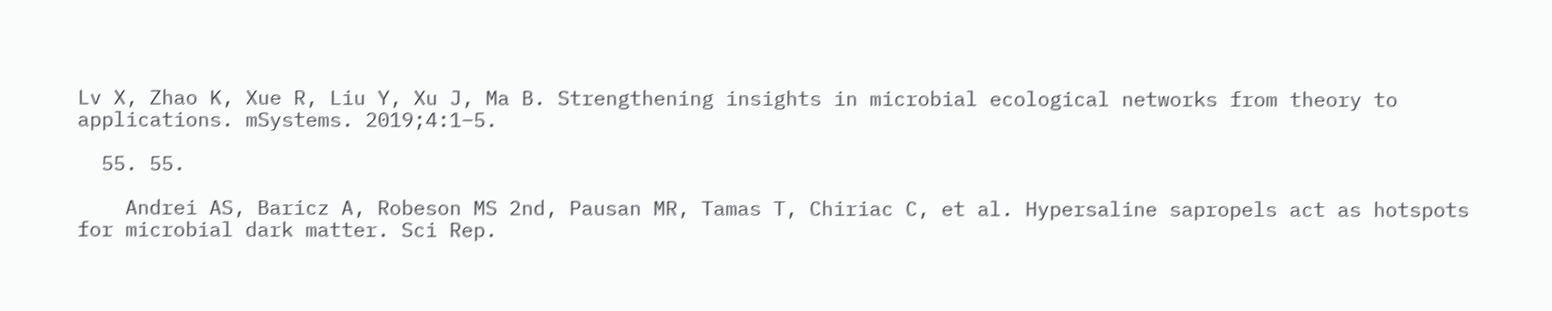Lv X, Zhao K, Xue R, Liu Y, Xu J, Ma B. Strengthening insights in microbial ecological networks from theory to applications. mSystems. 2019;4:1–5.

  55. 55.

    Andrei AS, Baricz A, Robeson MS 2nd, Pausan MR, Tamas T, Chiriac C, et al. Hypersaline sapropels act as hotspots for microbial dark matter. Sci Rep.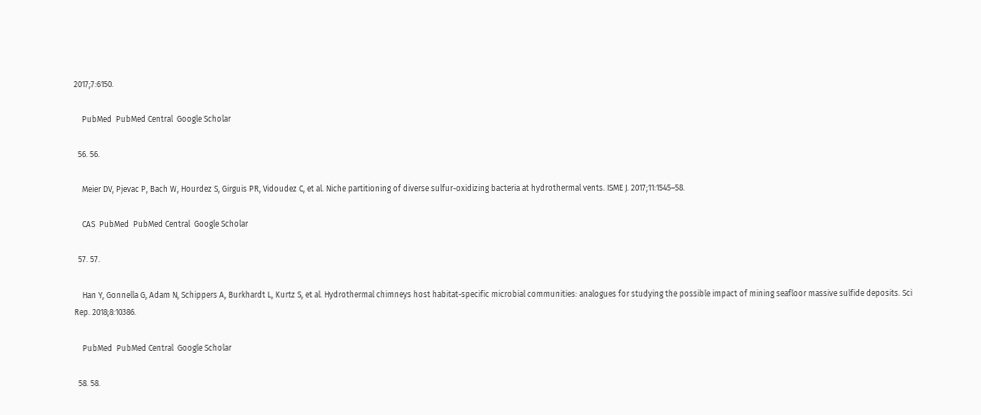2017;7:6150.

    PubMed  PubMed Central  Google Scholar

  56. 56.

    Meier DV, Pjevac P, Bach W, Hourdez S, Girguis PR, Vidoudez C, et al. Niche partitioning of diverse sulfur-oxidizing bacteria at hydrothermal vents. ISME J. 2017;11:1545–58.

    CAS  PubMed  PubMed Central  Google Scholar

  57. 57.

    Han Y, Gonnella G, Adam N, Schippers A, Burkhardt L, Kurtz S, et al. Hydrothermal chimneys host habitat-specific microbial communities: analogues for studying the possible impact of mining seafloor massive sulfide deposits. Sci Rep. 2018;8:10386.

    PubMed  PubMed Central  Google Scholar

  58. 58.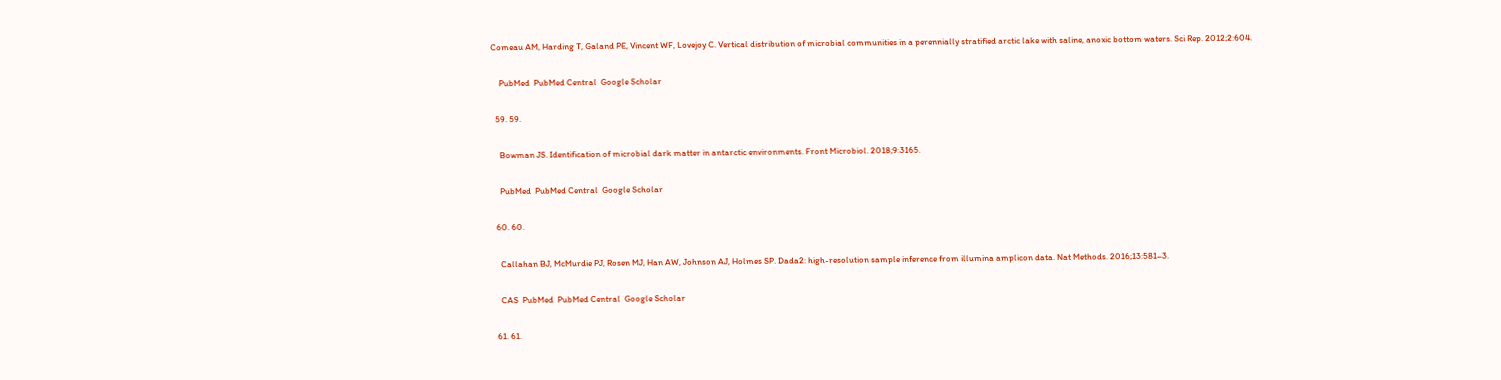Comeau AM, Harding T, Galand PE, Vincent WF, Lovejoy C. Vertical distribution of microbial communities in a perennially stratified arctic lake with saline, anoxic bottom waters. Sci Rep. 2012;2:604.

    PubMed  PubMed Central  Google Scholar

  59. 59.

    Bowman JS. Identification of microbial dark matter in antarctic environments. Front Microbiol. 2018;9:3165.

    PubMed  PubMed Central  Google Scholar

  60. 60.

    Callahan BJ, McMurdie PJ, Rosen MJ, Han AW, Johnson AJ, Holmes SP. Dada2: high-resolution sample inference from illumina amplicon data. Nat Methods. 2016;13:581–3.

    CAS  PubMed  PubMed Central  Google Scholar

  61. 61.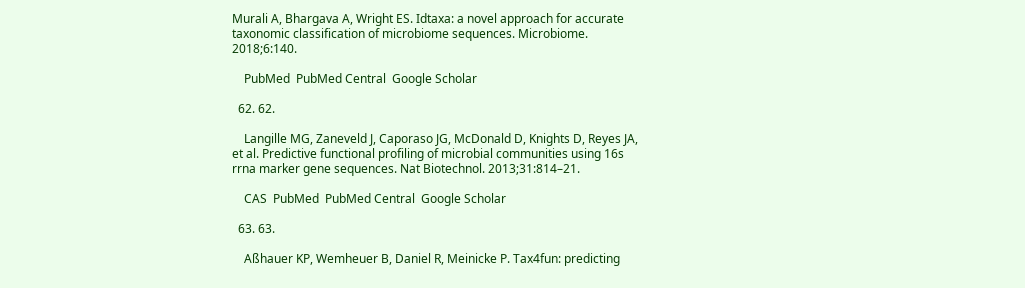Murali A, Bhargava A, Wright ES. Idtaxa: a novel approach for accurate taxonomic classification of microbiome sequences. Microbiome. 2018;6:140.

    PubMed  PubMed Central  Google Scholar

  62. 62.

    Langille MG, Zaneveld J, Caporaso JG, McDonald D, Knights D, Reyes JA, et al. Predictive functional profiling of microbial communities using 16s rrna marker gene sequences. Nat Biotechnol. 2013;31:814–21.

    CAS  PubMed  PubMed Central  Google Scholar

  63. 63.

    Aßhauer KP, Wemheuer B, Daniel R, Meinicke P. Tax4fun: predicting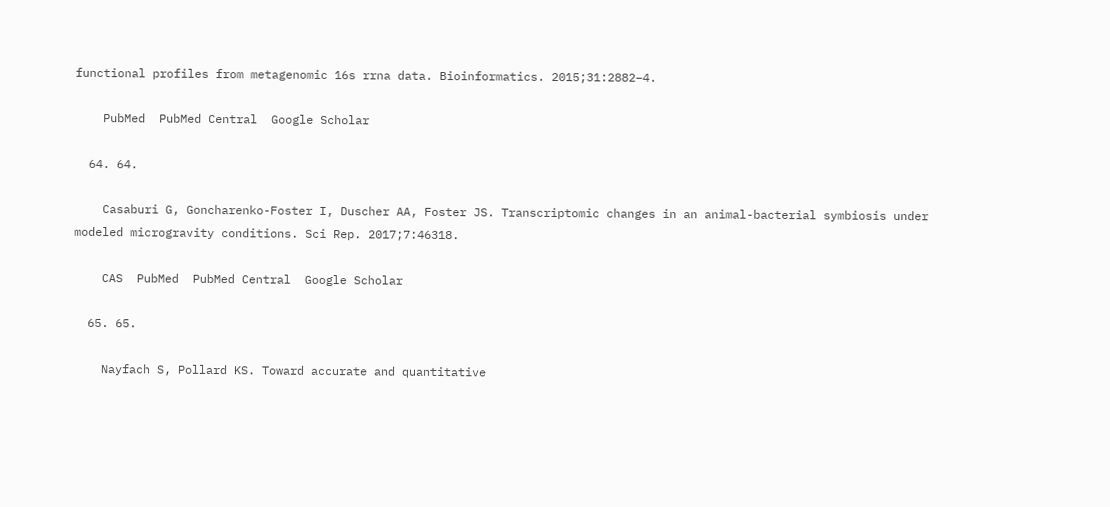functional profiles from metagenomic 16s rrna data. Bioinformatics. 2015;31:2882–4.

    PubMed  PubMed Central  Google Scholar

  64. 64.

    Casaburi G, Goncharenko-Foster I, Duscher AA, Foster JS. Transcriptomic changes in an animal-bacterial symbiosis under modeled microgravity conditions. Sci Rep. 2017;7:46318.

    CAS  PubMed  PubMed Central  Google Scholar

  65. 65.

    Nayfach S, Pollard KS. Toward accurate and quantitative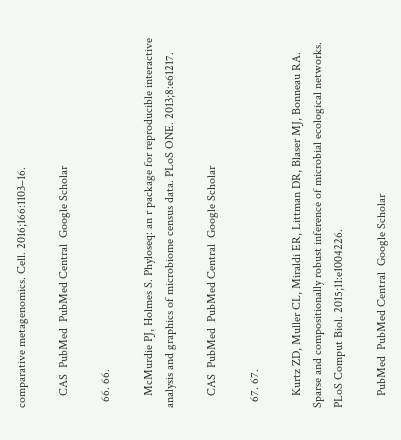comparative metagenomics. Cell. 2016;166:1103–16.

    CAS  PubMed  PubMed Central  Google Scholar

  66. 66.

    McMurdie PJ, Holmes S. Phyloseq: an r package for reproducible interactive analysis and graphics of microbiome census data. PLoS ONE. 2013;8:e61217.

    CAS  PubMed  PubMed Central  Google Scholar

  67. 67.

    Kurtz ZD, Muller CL, Miraldi ER, Littman DR, Blaser MJ, Bonneau RA. Sparse and compositionally robust inference of microbial ecological networks. PLoS Comput Biol. 2015;11:e1004226.

    PubMed  PubMed Central  Google Scholar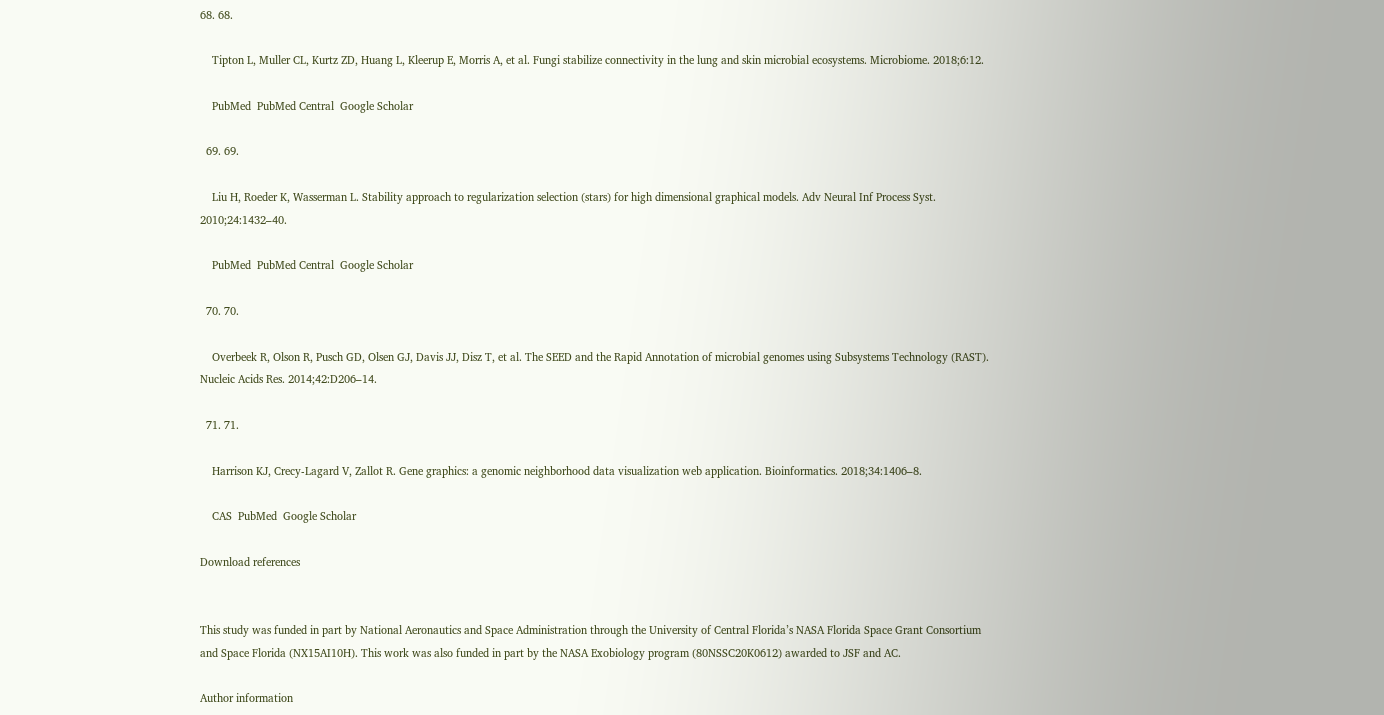68. 68.

    Tipton L, Muller CL, Kurtz ZD, Huang L, Kleerup E, Morris A, et al. Fungi stabilize connectivity in the lung and skin microbial ecosystems. Microbiome. 2018;6:12.

    PubMed  PubMed Central  Google Scholar

  69. 69.

    Liu H, Roeder K, Wasserman L. Stability approach to regularization selection (stars) for high dimensional graphical models. Adv Neural Inf Process Syst. 2010;24:1432–40.

    PubMed  PubMed Central  Google Scholar

  70. 70.

    Overbeek R, Olson R, Pusch GD, Olsen GJ, Davis JJ, Disz T, et al. The SEED and the Rapid Annotation of microbial genomes using Subsystems Technology (RAST). Nucleic Acids Res. 2014;42:D206–14.

  71. 71.

    Harrison KJ, Crecy-Lagard V, Zallot R. Gene graphics: a genomic neighborhood data visualization web application. Bioinformatics. 2018;34:1406–8.

    CAS  PubMed  Google Scholar

Download references


This study was funded in part by National Aeronautics and Space Administration through the University of Central Florida’s NASA Florida Space Grant Consortium and Space Florida (NX15AI10H). This work was also funded in part by the NASA Exobiology program (80NSSC20K0612) awarded to JSF and AC.

Author information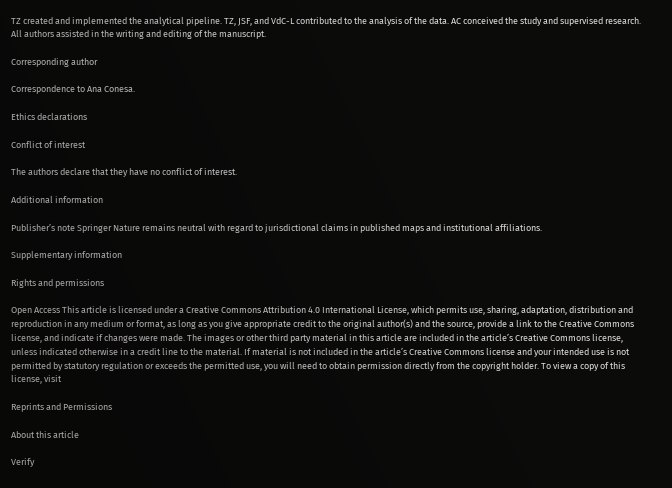TZ created and implemented the analytical pipeline. TZ, JSF, and VdC-L contributed to the analysis of the data. AC conceived the study and supervised research. All authors assisted in the writing and editing of the manuscript.

Corresponding author

Correspondence to Ana Conesa.

Ethics declarations

Conflict of interest

The authors declare that they have no conflict of interest.

Additional information

Publisher’s note Springer Nature remains neutral with regard to jurisdictional claims in published maps and institutional affiliations.

Supplementary information

Rights and permissions

Open Access This article is licensed under a Creative Commons Attribution 4.0 International License, which permits use, sharing, adaptation, distribution and reproduction in any medium or format, as long as you give appropriate credit to the original author(s) and the source, provide a link to the Creative Commons license, and indicate if changes were made. The images or other third party material in this article are included in the article’s Creative Commons license, unless indicated otherwise in a credit line to the material. If material is not included in the article’s Creative Commons license and your intended use is not permitted by statutory regulation or exceeds the permitted use, you will need to obtain permission directly from the copyright holder. To view a copy of this license, visit

Reprints and Permissions

About this article

Verify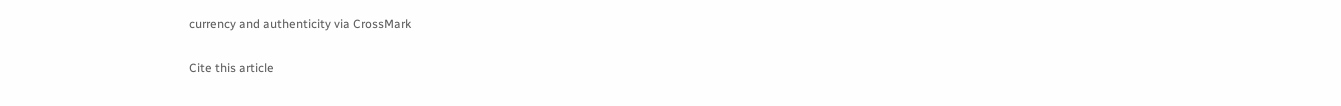currency and authenticity via CrossMark

Cite this article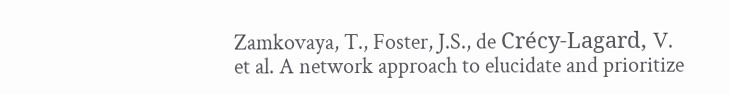Zamkovaya, T., Foster, J.S., de Crécy-Lagard, V. et al. A network approach to elucidate and prioritize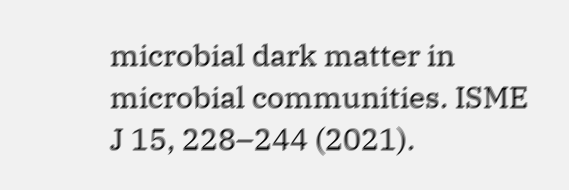microbial dark matter in microbial communities. ISME J 15, 228–244 (2021).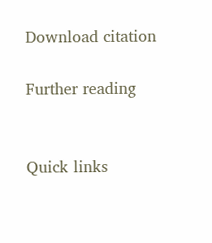Download citation

Further reading


Quick links